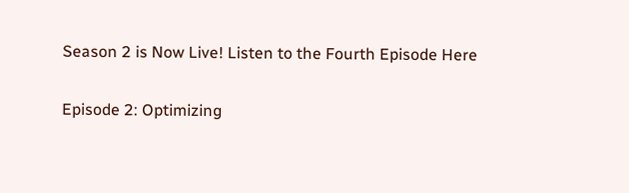Season 2 is Now Live! Listen to the Fourth Episode Here

Episode 2: Optimizing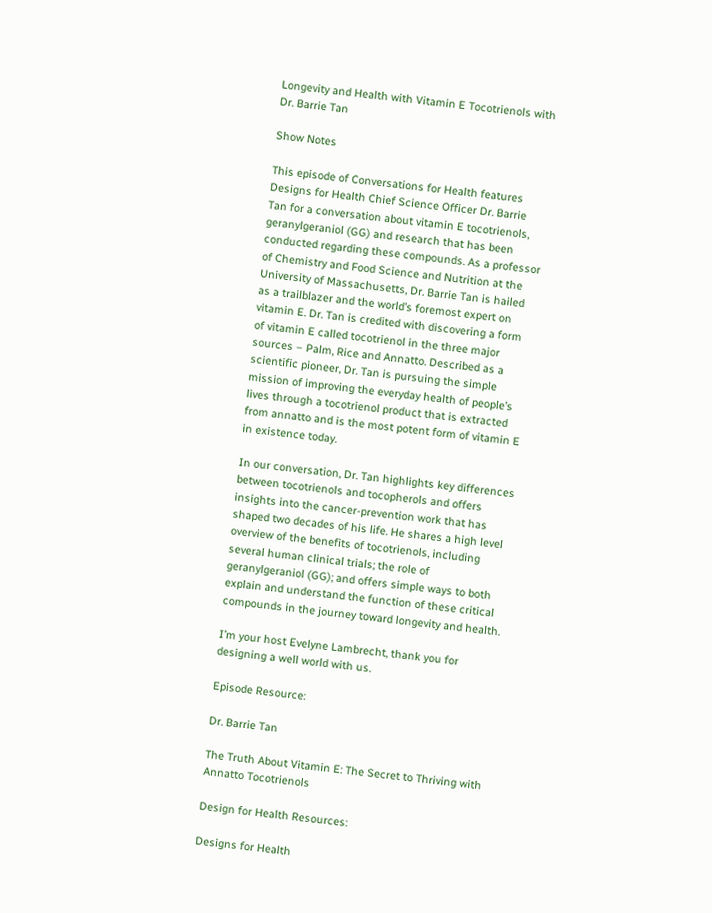Longevity and Health with Vitamin E Tocotrienols with Dr. Barrie Tan

Show Notes

This episode of Conversations for Health features Designs for Health Chief Science Officer Dr. Barrie Tan for a conversation about vitamin E tocotrienols, geranylgeraniol (GG) and research that has been conducted regarding these compounds. As a professor of Chemistry and Food Science and Nutrition at the University of Massachusetts, Dr. Barrie Tan is hailed as a trailblazer and the world’s foremost expert on vitamin E. Dr. Tan is credited with discovering a form of vitamin E called tocotrienol in the three major sources – Palm, Rice and Annatto. Described as a scientific pioneer, Dr. Tan is pursuing the simple mission of improving the everyday health of people’s lives through a tocotrienol product that is extracted from annatto and is the most potent form of vitamin E in existence today.

In our conversation, Dr. Tan highlights key differences between tocotrienols and tocopherols and offers insights into the cancer-prevention work that has shaped two decades of his life. He shares a high level overview of the benefits of tocotrienols, including several human clinical trials; the role of geranylgeraniol (GG); and offers simple ways to both explain and understand the function of these critical compounds in the journey toward longevity and health.

I’m your host Evelyne Lambrecht, thank you for designing a well world with us.

Episode Resource:

Dr. Barrie Tan

The Truth About Vitamin E: The Secret to Thriving with Annatto Tocotrienols

Design for Health Resources:

Designs for Health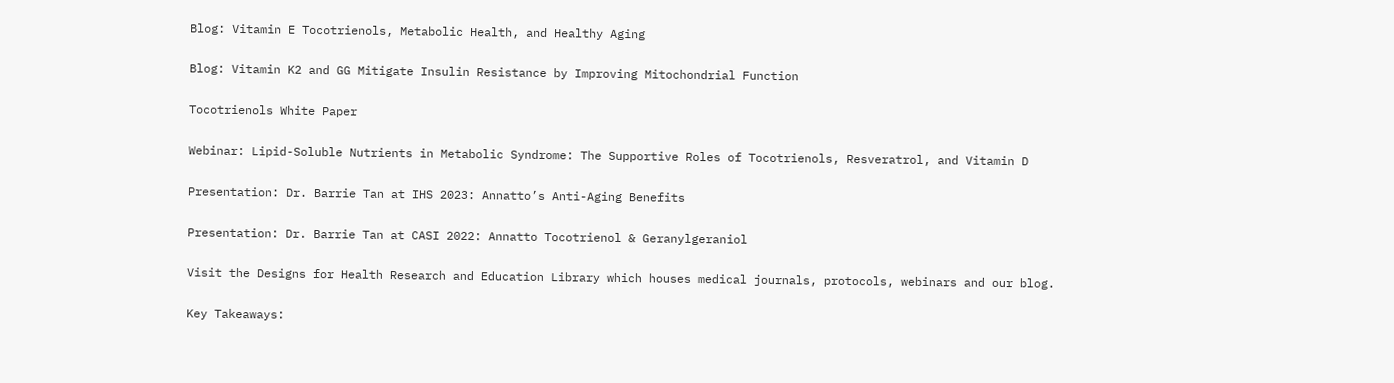Blog: Vitamin E Tocotrienols, Metabolic Health, and Healthy Aging

Blog: Vitamin K2 and GG Mitigate Insulin Resistance by Improving Mitochondrial Function

Tocotrienols White Paper

Webinar: Lipid-Soluble Nutrients in Metabolic Syndrome: The Supportive Roles of Tocotrienols, Resveratrol, and Vitamin D

Presentation: Dr. Barrie Tan at IHS 2023: Annatto’s Anti-Aging Benefits

Presentation: Dr. Barrie Tan at CASI 2022: Annatto Tocotrienol & Geranylgeraniol

Visit the Designs for Health Research and Education Library which houses medical journals, protocols, webinars and our blog.

Key Takeaways: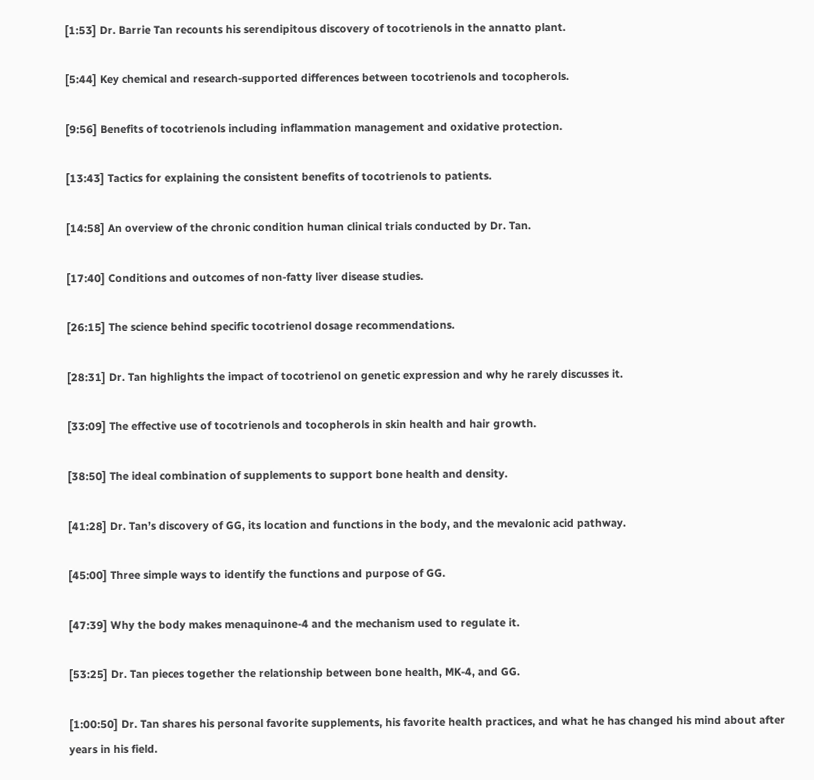[1:53] Dr. Barrie Tan recounts his serendipitous discovery of tocotrienols in the annatto plant.

[5:44] Key chemical and research-supported differences between tocotrienols and tocopherols.

[9:56] Benefits of tocotrienols including inflammation management and oxidative protection.

[13:43] Tactics for explaining the consistent benefits of tocotrienols to patients.

[14:58] An overview of the chronic condition human clinical trials conducted by Dr. Tan.

[17:40] Conditions and outcomes of non-fatty liver disease studies.

[26:15] The science behind specific tocotrienol dosage recommendations.

[28:31] Dr. Tan highlights the impact of tocotrienol on genetic expression and why he rarely discusses it.

[33:09] The effective use of tocotrienols and tocopherols in skin health and hair growth.

[38:50] The ideal combination of supplements to support bone health and density.

[41:28] Dr. Tan’s discovery of GG, its location and functions in the body, and the mevalonic acid pathway.

[45:00] Three simple ways to identify the functions and purpose of GG.

[47:39] Why the body makes menaquinone-4 and the mechanism used to regulate it.

[53:25] Dr. Tan pieces together the relationship between bone health, MK-4, and GG.

[1:00:50] Dr. Tan shares his personal favorite supplements, his favorite health practices, and what he has changed his mind about after years in his field.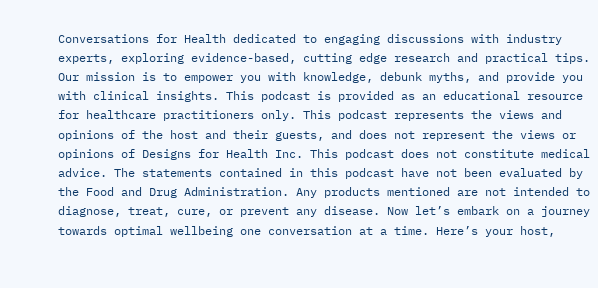Conversations for Health dedicated to engaging discussions with industry experts, exploring evidence-based, cutting edge research and practical tips. Our mission is to empower you with knowledge, debunk myths, and provide you with clinical insights. This podcast is provided as an educational resource for healthcare practitioners only. This podcast represents the views and opinions of the host and their guests, and does not represent the views or opinions of Designs for Health Inc. This podcast does not constitute medical advice. The statements contained in this podcast have not been evaluated by the Food and Drug Administration. Any products mentioned are not intended to diagnose, treat, cure, or prevent any disease. Now let’s embark on a journey towards optimal wellbeing one conversation at a time. Here’s your host,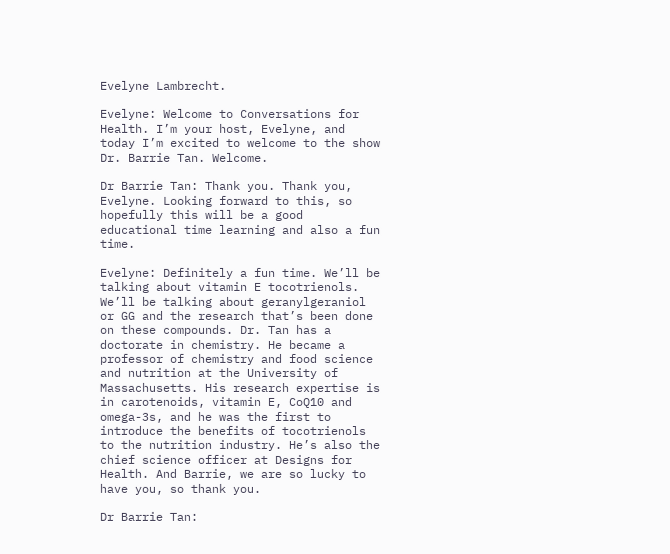Evelyne Lambrecht.

Evelyne: Welcome to Conversations for Health. I’m your host, Evelyne, and today I’m excited to welcome to the show Dr. Barrie Tan. Welcome.

Dr Barrie Tan: Thank you. Thank you, Evelyne. Looking forward to this, so hopefully this will be a good educational time learning and also a fun time.

Evelyne: Definitely a fun time. We’ll be talking about vitamin E tocotrienols. We’ll be talking about geranylgeraniol or GG and the research that’s been done on these compounds. Dr. Tan has a doctorate in chemistry. He became a professor of chemistry and food science and nutrition at the University of Massachusetts. His research expertise is in carotenoids, vitamin E, CoQ10 and omega-3s, and he was the first to introduce the benefits of tocotrienols to the nutrition industry. He’s also the chief science officer at Designs for Health. And Barrie, we are so lucky to have you, so thank you.

Dr Barrie Tan: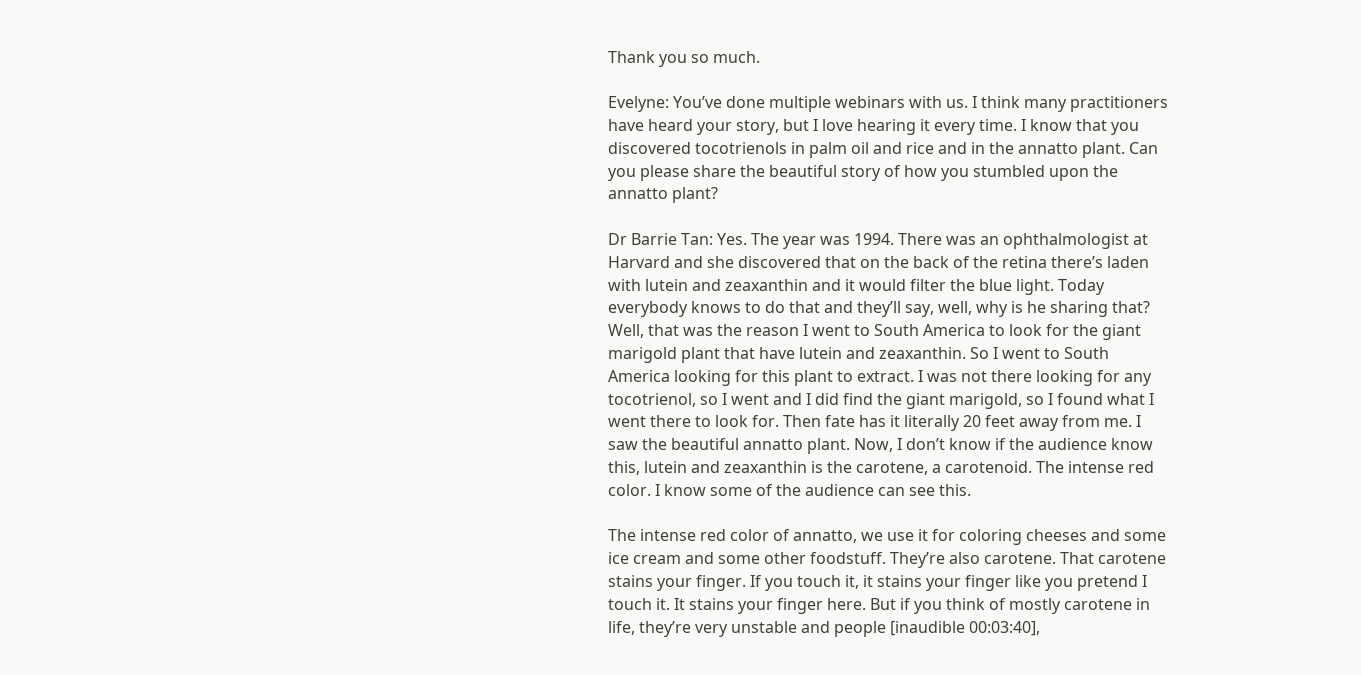Thank you so much.

Evelyne: You’ve done multiple webinars with us. I think many practitioners have heard your story, but I love hearing it every time. I know that you discovered tocotrienols in palm oil and rice and in the annatto plant. Can you please share the beautiful story of how you stumbled upon the annatto plant?

Dr Barrie Tan: Yes. The year was 1994. There was an ophthalmologist at Harvard and she discovered that on the back of the retina there’s laden with lutein and zeaxanthin and it would filter the blue light. Today everybody knows to do that and they’ll say, well, why is he sharing that? Well, that was the reason I went to South America to look for the giant marigold plant that have lutein and zeaxanthin. So I went to South America looking for this plant to extract. I was not there looking for any tocotrienol, so I went and I did find the giant marigold, so I found what I went there to look for. Then fate has it literally 20 feet away from me. I saw the beautiful annatto plant. Now, I don’t know if the audience know this, lutein and zeaxanthin is the carotene, a carotenoid. The intense red color. I know some of the audience can see this.

The intense red color of annatto, we use it for coloring cheeses and some ice cream and some other foodstuff. They’re also carotene. That carotene stains your finger. If you touch it, it stains your finger like you pretend I touch it. It stains your finger here. But if you think of mostly carotene in life, they’re very unstable and people [inaudible 00:03:40],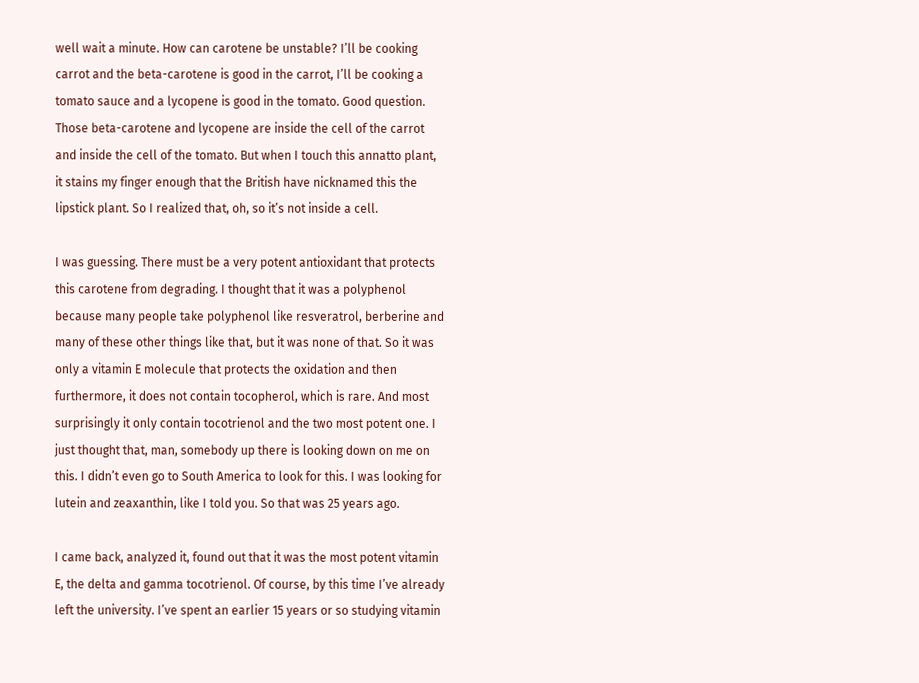well wait a minute. How can carotene be unstable? I’ll be cooking carrot and the beta-carotene is good in the carrot, I’ll be cooking a tomato sauce and a lycopene is good in the tomato. Good question. Those beta-carotene and lycopene are inside the cell of the carrot and inside the cell of the tomato. But when I touch this annatto plant, it stains my finger enough that the British have nicknamed this the lipstick plant. So I realized that, oh, so it’s not inside a cell.

I was guessing. There must be a very potent antioxidant that protects this carotene from degrading. I thought that it was a polyphenol because many people take polyphenol like resveratrol, berberine and many of these other things like that, but it was none of that. So it was only a vitamin E molecule that protects the oxidation and then furthermore, it does not contain tocopherol, which is rare. And most surprisingly it only contain tocotrienol and the two most potent one. I just thought that, man, somebody up there is looking down on me on this. I didn’t even go to South America to look for this. I was looking for lutein and zeaxanthin, like I told you. So that was 25 years ago.

I came back, analyzed it, found out that it was the most potent vitamin E, the delta and gamma tocotrienol. Of course, by this time I’ve already left the university. I’ve spent an earlier 15 years or so studying vitamin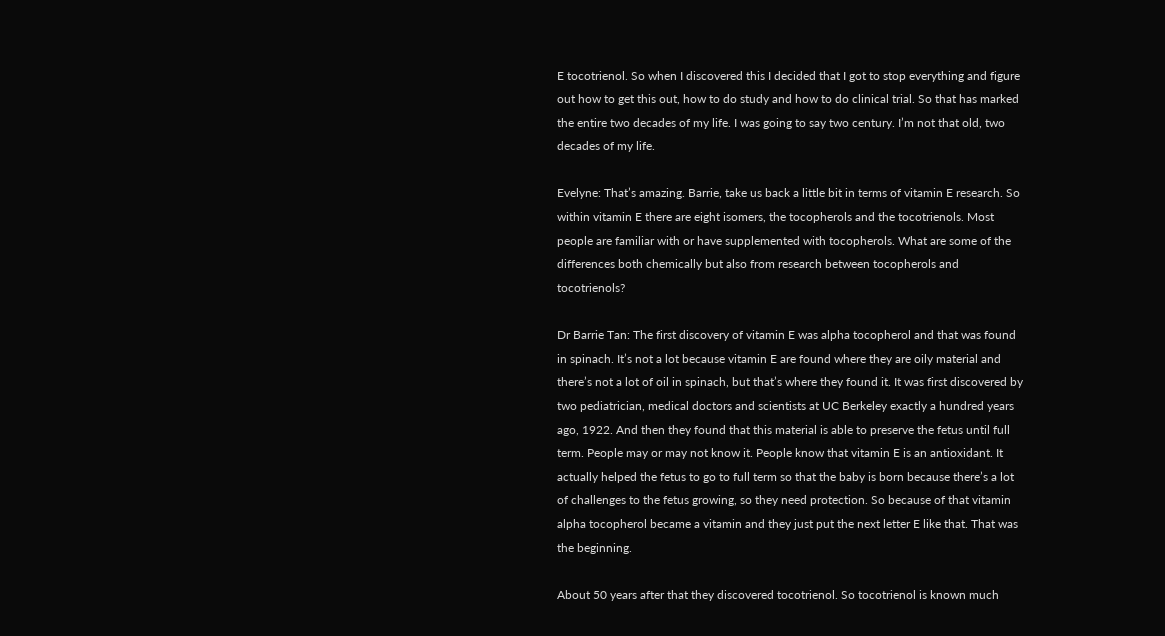E tocotrienol. So when I discovered this I decided that I got to stop everything and figure out how to get this out, how to do study and how to do clinical trial. So that has marked the entire two decades of my life. I was going to say two century. I’m not that old, two decades of my life.

Evelyne: That’s amazing. Barrie, take us back a little bit in terms of vitamin E research. So within vitamin E there are eight isomers, the tocopherols and the tocotrienols. Most people are familiar with or have supplemented with tocopherols. What are some of the differences both chemically but also from research between tocopherols and tocotrienols?

Dr Barrie Tan: The first discovery of vitamin E was alpha tocopherol and that was found in spinach. It’s not a lot because vitamin E are found where they are oily material and there’s not a lot of oil in spinach, but that’s where they found it. It was first discovered by two pediatrician, medical doctors and scientists at UC Berkeley exactly a hundred years ago, 1922. And then they found that this material is able to preserve the fetus until full term. People may or may not know it. People know that vitamin E is an antioxidant. It actually helped the fetus to go to full term so that the baby is born because there’s a lot of challenges to the fetus growing, so they need protection. So because of that vitamin alpha tocopherol became a vitamin and they just put the next letter E like that. That was the beginning.

About 50 years after that they discovered tocotrienol. So tocotrienol is known much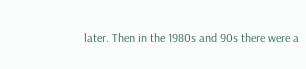later. Then in the 1980s and 90s there were a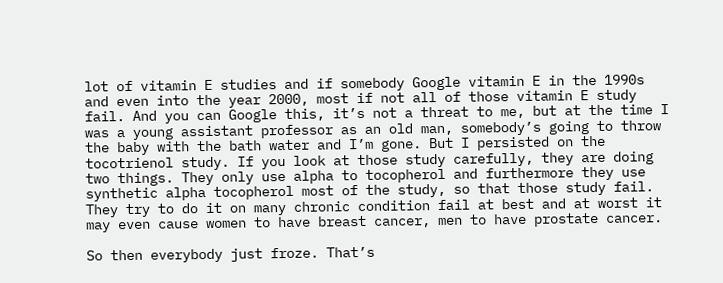lot of vitamin E studies and if somebody Google vitamin E in the 1990s and even into the year 2000, most if not all of those vitamin E study fail. And you can Google this, it’s not a threat to me, but at the time I was a young assistant professor as an old man, somebody’s going to throw the baby with the bath water and I’m gone. But I persisted on the tocotrienol study. If you look at those study carefully, they are doing two things. They only use alpha to tocopherol and furthermore they use synthetic alpha tocopherol most of the study, so that those study fail. They try to do it on many chronic condition fail at best and at worst it may even cause women to have breast cancer, men to have prostate cancer.

So then everybody just froze. That’s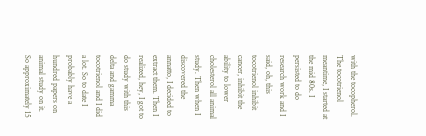with the tocopherol. The tocotrienol meantime, I started at the mid 80s. I persisted to do research work and I said, oh, this tocotrienol inhibit cancer, inhibit the ability to lower cholesterol all animal study. Then when I discovered the annatto, I decided to extract them. Then I realized, hey, I got to do study with this delta and gamma tocotrienol and I did a lot. So to date I probably have a hundred papers on animal study on it. So approximately 15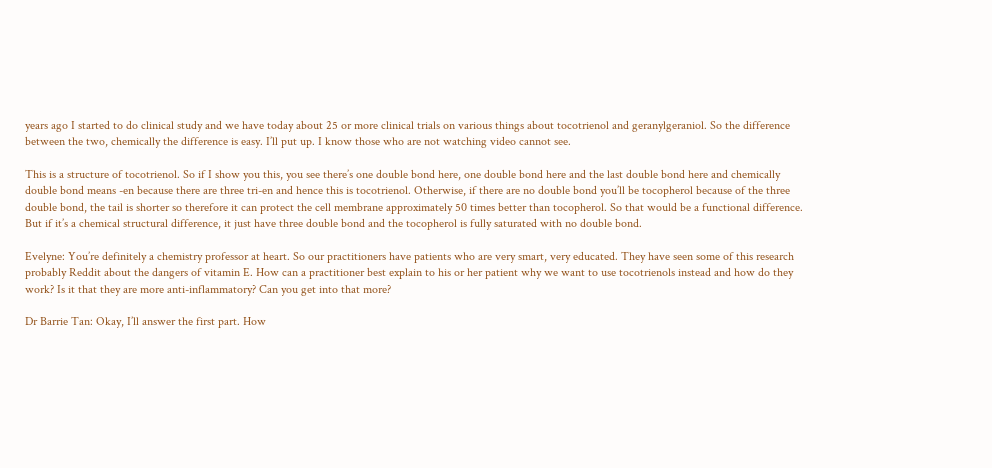years ago I started to do clinical study and we have today about 25 or more clinical trials on various things about tocotrienol and geranylgeraniol. So the difference between the two, chemically the difference is easy. I’ll put up. I know those who are not watching video cannot see.

This is a structure of tocotrienol. So if I show you this, you see there’s one double bond here, one double bond here and the last double bond here and chemically double bond means -en because there are three tri-en and hence this is tocotrienol. Otherwise, if there are no double bond you’ll be tocopherol because of the three double bond, the tail is shorter so therefore it can protect the cell membrane approximately 50 times better than tocopherol. So that would be a functional difference. But if it’s a chemical structural difference, it just have three double bond and the tocopherol is fully saturated with no double bond.

Evelyne: You’re definitely a chemistry professor at heart. So our practitioners have patients who are very smart, very educated. They have seen some of this research probably Reddit about the dangers of vitamin E. How can a practitioner best explain to his or her patient why we want to use tocotrienols instead and how do they work? Is it that they are more anti-inflammatory? Can you get into that more?

Dr Barrie Tan: Okay, I’ll answer the first part. How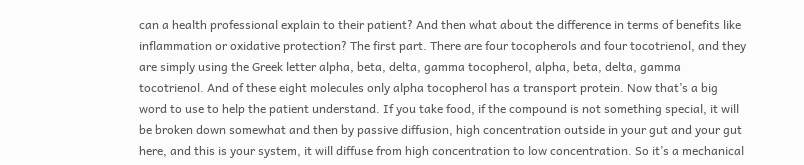can a health professional explain to their patient? And then what about the difference in terms of benefits like inflammation or oxidative protection? The first part. There are four tocopherols and four tocotrienol, and they are simply using the Greek letter alpha, beta, delta, gamma tocopherol, alpha, beta, delta, gamma tocotrienol. And of these eight molecules only alpha tocopherol has a transport protein. Now that’s a big word to use to help the patient understand. If you take food, if the compound is not something special, it will be broken down somewhat and then by passive diffusion, high concentration outside in your gut and your gut here, and this is your system, it will diffuse from high concentration to low concentration. So it’s a mechanical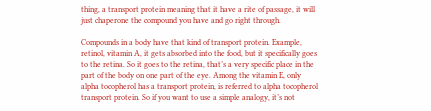thing, a transport protein meaning that it have a rite of passage, it will just chaperone the compound you have and go right through.

Compounds in a body have that kind of transport protein. Example, retinol, vitamin A, it gets absorbed into the food, but it specifically goes to the retina. So it goes to the retina, that’s a very specific place in the part of the body on one part of the eye. Among the vitamin E, only alpha tocopherol has a transport protein, is referred to alpha tocopherol transport protein. So if you want to use a simple analogy, it’s not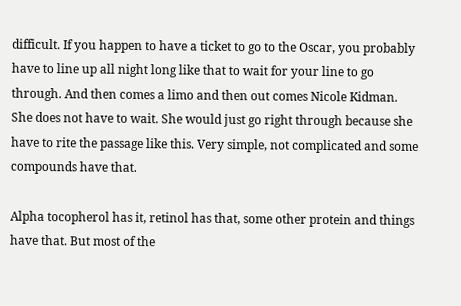difficult. If you happen to have a ticket to go to the Oscar, you probably have to line up all night long like that to wait for your line to go through. And then comes a limo and then out comes Nicole Kidman. She does not have to wait. She would just go right through because she have to rite the passage like this. Very simple, not complicated and some compounds have that.

Alpha tocopherol has it, retinol has that, some other protein and things have that. But most of the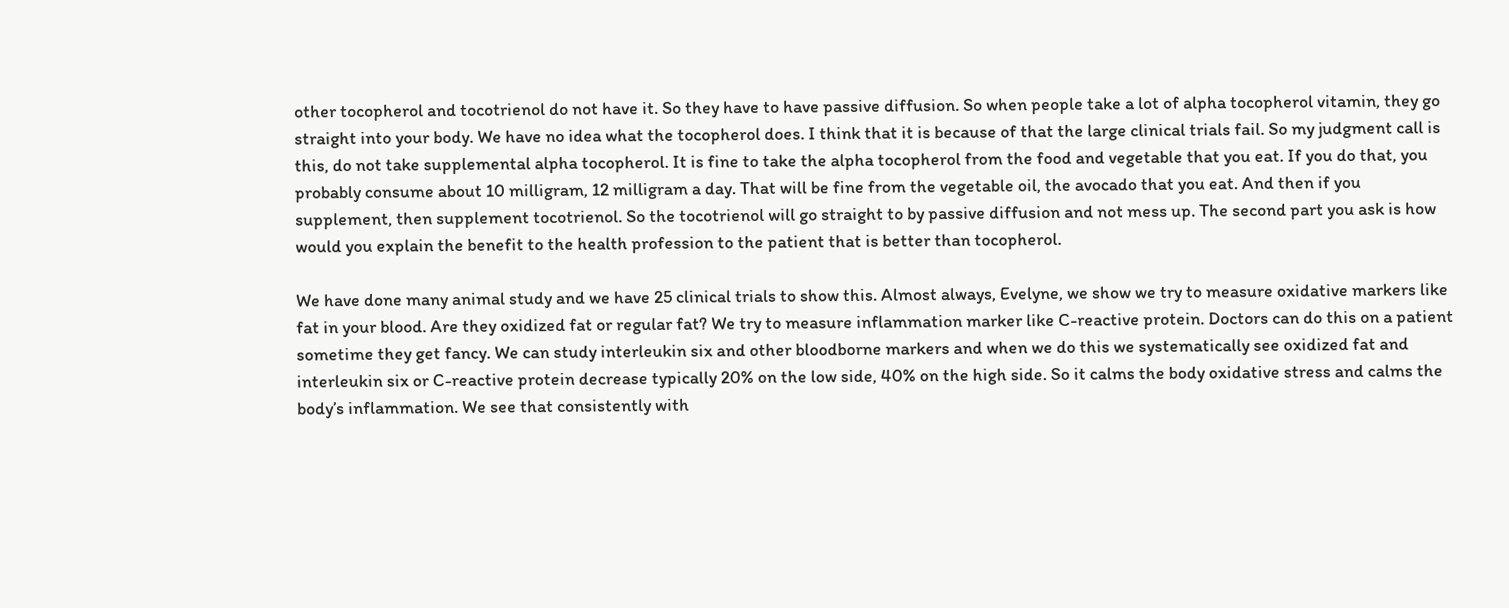other tocopherol and tocotrienol do not have it. So they have to have passive diffusion. So when people take a lot of alpha tocopherol vitamin, they go straight into your body. We have no idea what the tocopherol does. I think that it is because of that the large clinical trials fail. So my judgment call is this, do not take supplemental alpha tocopherol. It is fine to take the alpha tocopherol from the food and vegetable that you eat. If you do that, you probably consume about 10 milligram, 12 milligram a day. That will be fine from the vegetable oil, the avocado that you eat. And then if you supplement, then supplement tocotrienol. So the tocotrienol will go straight to by passive diffusion and not mess up. The second part you ask is how would you explain the benefit to the health profession to the patient that is better than tocopherol.

We have done many animal study and we have 25 clinical trials to show this. Almost always, Evelyne, we show we try to measure oxidative markers like fat in your blood. Are they oxidized fat or regular fat? We try to measure inflammation marker like C-reactive protein. Doctors can do this on a patient sometime they get fancy. We can study interleukin six and other bloodborne markers and when we do this we systematically see oxidized fat and interleukin six or C-reactive protein decrease typically 20% on the low side, 40% on the high side. So it calms the body oxidative stress and calms the body’s inflammation. We see that consistently with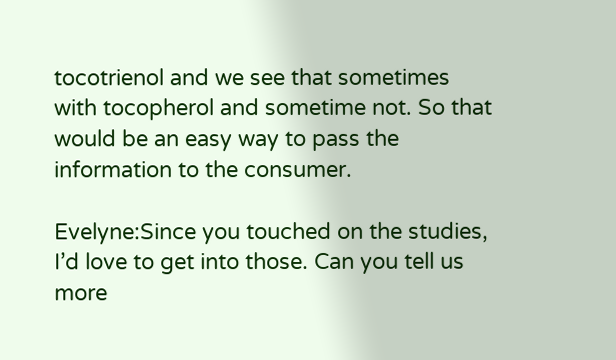tocotrienol and we see that sometimes with tocopherol and sometime not. So that would be an easy way to pass the information to the consumer.

Evelyne:Since you touched on the studies, I’d love to get into those. Can you tell us more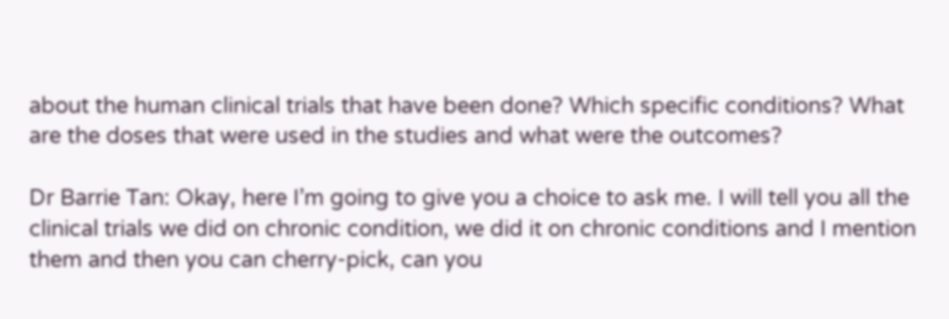about the human clinical trials that have been done? Which specific conditions? What are the doses that were used in the studies and what were the outcomes?

Dr Barrie Tan: Okay, here I’m going to give you a choice to ask me. I will tell you all the clinical trials we did on chronic condition, we did it on chronic conditions and I mention them and then you can cherry-pick, can you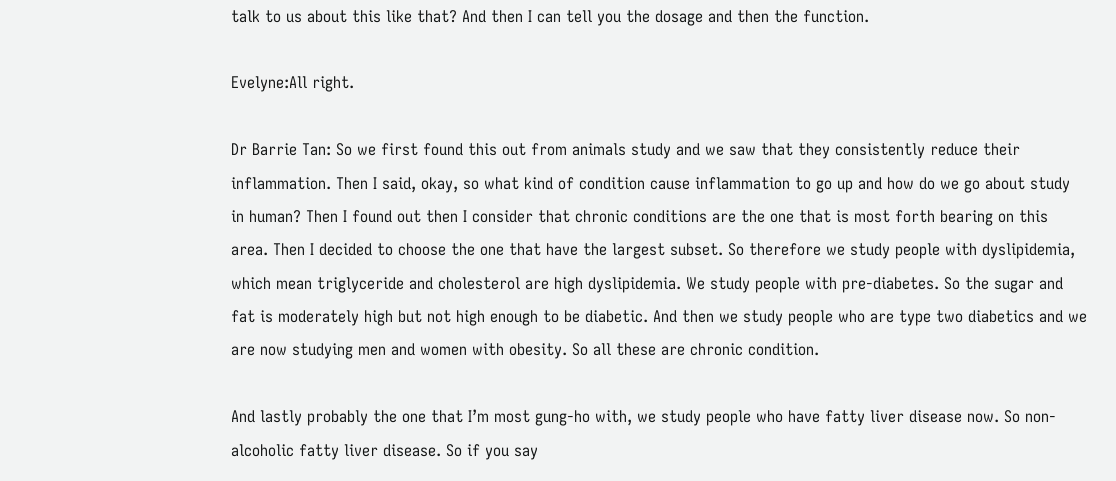talk to us about this like that? And then I can tell you the dosage and then the function.

Evelyne:All right.

Dr Barrie Tan: So we first found this out from animals study and we saw that they consistently reduce their inflammation. Then I said, okay, so what kind of condition cause inflammation to go up and how do we go about study in human? Then I found out then I consider that chronic conditions are the one that is most forth bearing on this area. Then I decided to choose the one that have the largest subset. So therefore we study people with dyslipidemia, which mean triglyceride and cholesterol are high dyslipidemia. We study people with pre-diabetes. So the sugar and fat is moderately high but not high enough to be diabetic. And then we study people who are type two diabetics and we are now studying men and women with obesity. So all these are chronic condition.

And lastly probably the one that I’m most gung-ho with, we study people who have fatty liver disease now. So non-alcoholic fatty liver disease. So if you say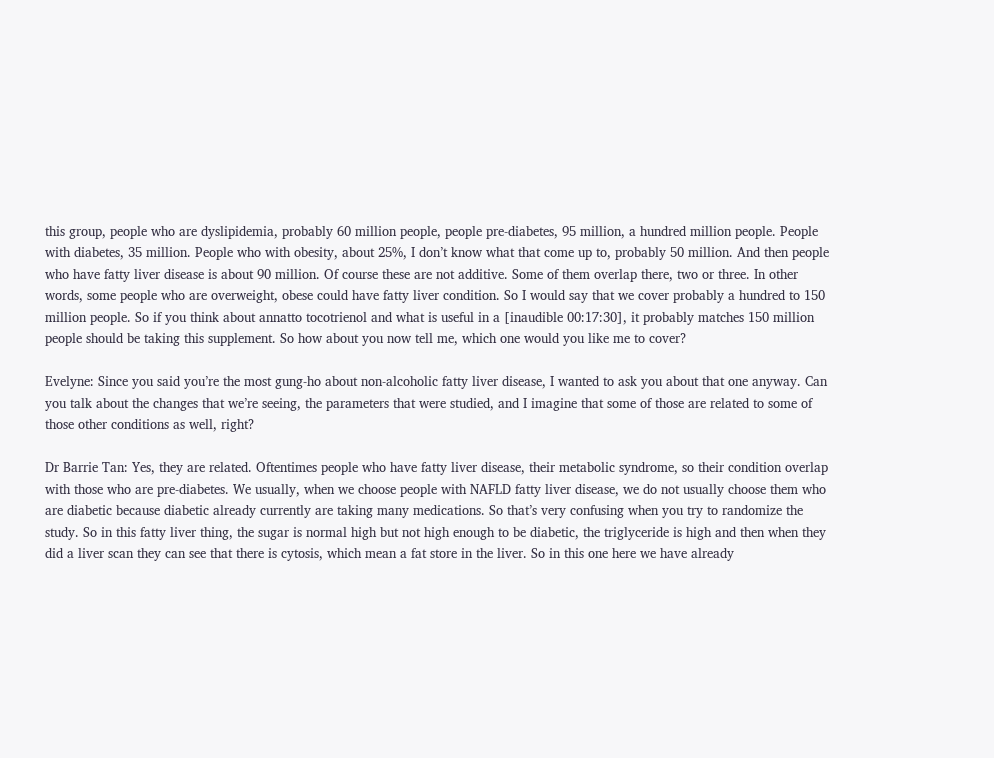this group, people who are dyslipidemia, probably 60 million people, people pre-diabetes, 95 million, a hundred million people. People with diabetes, 35 million. People who with obesity, about 25%, I don’t know what that come up to, probably 50 million. And then people who have fatty liver disease is about 90 million. Of course these are not additive. Some of them overlap there, two or three. In other words, some people who are overweight, obese could have fatty liver condition. So I would say that we cover probably a hundred to 150 million people. So if you think about annatto tocotrienol and what is useful in a [inaudible 00:17:30], it probably matches 150 million people should be taking this supplement. So how about you now tell me, which one would you like me to cover?

Evelyne: Since you said you’re the most gung-ho about non-alcoholic fatty liver disease, I wanted to ask you about that one anyway. Can you talk about the changes that we’re seeing, the parameters that were studied, and I imagine that some of those are related to some of those other conditions as well, right?

Dr Barrie Tan: Yes, they are related. Oftentimes people who have fatty liver disease, their metabolic syndrome, so their condition overlap with those who are pre-diabetes. We usually, when we choose people with NAFLD fatty liver disease, we do not usually choose them who are diabetic because diabetic already currently are taking many medications. So that’s very confusing when you try to randomize the study. So in this fatty liver thing, the sugar is normal high but not high enough to be diabetic, the triglyceride is high and then when they did a liver scan they can see that there is cytosis, which mean a fat store in the liver. So in this one here we have already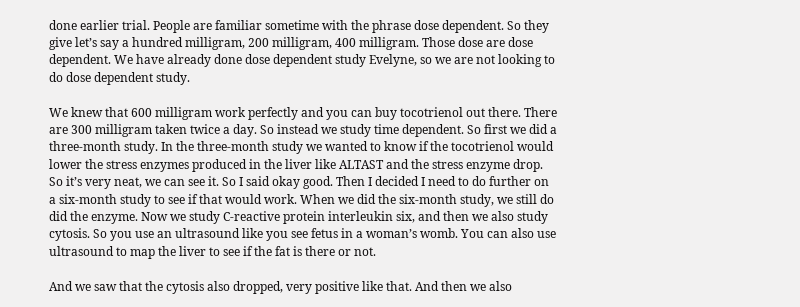done earlier trial. People are familiar sometime with the phrase dose dependent. So they give let’s say a hundred milligram, 200 milligram, 400 milligram. Those dose are dose dependent. We have already done dose dependent study Evelyne, so we are not looking to do dose dependent study.

We knew that 600 milligram work perfectly and you can buy tocotrienol out there. There are 300 milligram taken twice a day. So instead we study time dependent. So first we did a three-month study. In the three-month study we wanted to know if the tocotrienol would lower the stress enzymes produced in the liver like ALTAST and the stress enzyme drop. So it’s very neat, we can see it. So I said okay good. Then I decided I need to do further on a six-month study to see if that would work. When we did the six-month study, we still do did the enzyme. Now we study C-reactive protein interleukin six, and then we also study cytosis. So you use an ultrasound like you see fetus in a woman’s womb. You can also use ultrasound to map the liver to see if the fat is there or not.

And we saw that the cytosis also dropped, very positive like that. And then we also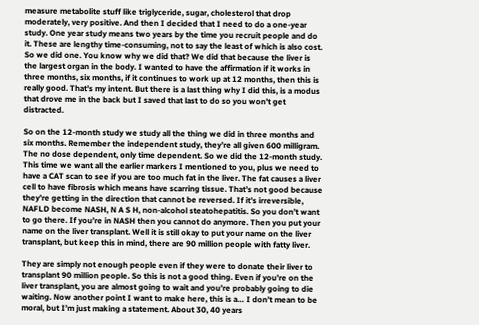measure metabolite stuff like triglyceride, sugar, cholesterol that drop moderately, very positive. And then I decided that I need to do a one-year study. One year study means two years by the time you recruit people and do it. These are lengthy time-consuming, not to say the least of which is also cost. So we did one. You know why we did that? We did that because the liver is the largest organ in the body. I wanted to have the affirmation if it works in three months, six months, if it continues to work up at 12 months, then this is really good. That’s my intent. But there is a last thing why I did this, is a modus that drove me in the back but I saved that last to do so you won’t get distracted.

So on the 12-month study we study all the thing we did in three months and six months. Remember the independent study, they’re all given 600 milligram. The no dose dependent, only time dependent. So we did the 12-month study. This time we want all the earlier markers I mentioned to you, plus we need to have a CAT scan to see if you are too much fat in the liver. The fat causes a liver cell to have fibrosis which means have scarring tissue. That’s not good because they’re getting in the direction that cannot be reversed. If it’s irreversible, NAFLD become NASH, N A S H, non-alcohol steatohepatitis. So you don’t want to go there. If you’re in NASH then you cannot do anymore. Then you put your name on the liver transplant. Well it is still okay to put your name on the liver transplant, but keep this in mind, there are 90 million people with fatty liver.

They are simply not enough people even if they were to donate their liver to transplant 90 million people. So this is not a good thing. Even if you’re on the liver transplant, you are almost going to wait and you’re probably going to die waiting. Now another point I want to make here, this is a… I don’t mean to be moral, but I’m just making a statement. About 30, 40 years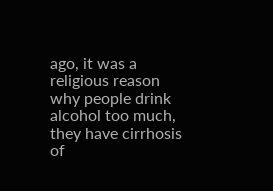ago, it was a religious reason why people drink alcohol too much, they have cirrhosis of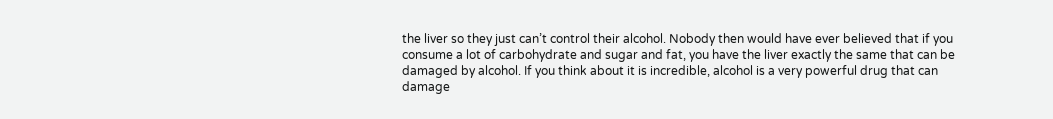the liver so they just can’t control their alcohol. Nobody then would have ever believed that if you consume a lot of carbohydrate and sugar and fat, you have the liver exactly the same that can be damaged by alcohol. If you think about it is incredible, alcohol is a very powerful drug that can damage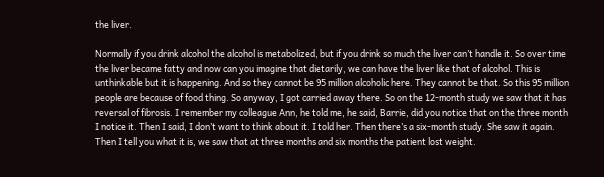the liver.

Normally if you drink alcohol the alcohol is metabolized, but if you drink so much the liver can’t handle it. So over time the liver became fatty and now can you imagine that dietarily, we can have the liver like that of alcohol. This is unthinkable but it is happening. And so they cannot be 95 million alcoholic here. They cannot be that. So this 95 million people are because of food thing. So anyway, I got carried away there. So on the 12-month study we saw that it has reversal of fibrosis. I remember my colleague Ann, he told me, he said, Barrie, did you notice that on the three month I notice it. Then I said, I don’t want to think about it. I told her. Then there’s a six-month study. She saw it again. Then I tell you what it is, we saw that at three months and six months the patient lost weight.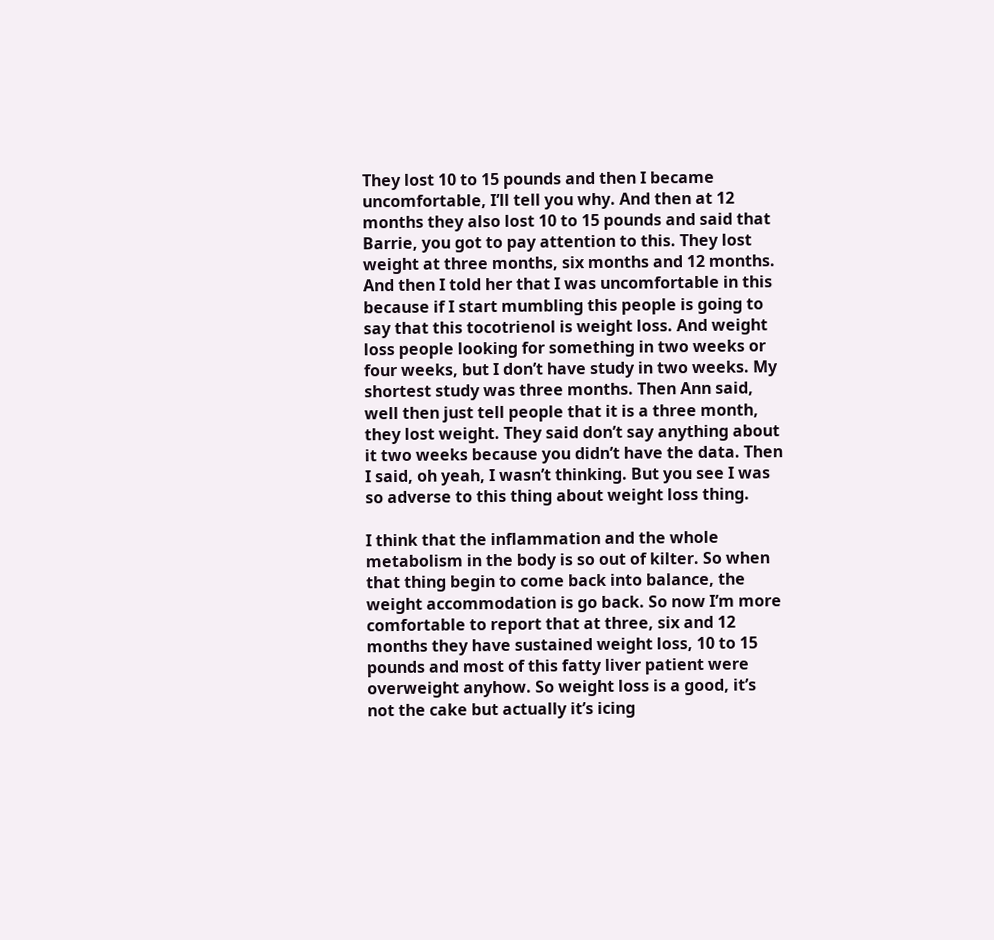They lost 10 to 15 pounds and then I became uncomfortable, I’ll tell you why. And then at 12 months they also lost 10 to 15 pounds and said that Barrie, you got to pay attention to this. They lost weight at three months, six months and 12 months. And then I told her that I was uncomfortable in this because if I start mumbling this people is going to say that this tocotrienol is weight loss. And weight loss people looking for something in two weeks or four weeks, but I don’t have study in two weeks. My shortest study was three months. Then Ann said, well then just tell people that it is a three month, they lost weight. They said don’t say anything about it two weeks because you didn’t have the data. Then I said, oh yeah, I wasn’t thinking. But you see I was so adverse to this thing about weight loss thing.

I think that the inflammation and the whole metabolism in the body is so out of kilter. So when that thing begin to come back into balance, the weight accommodation is go back. So now I’m more comfortable to report that at three, six and 12 months they have sustained weight loss, 10 to 15 pounds and most of this fatty liver patient were overweight anyhow. So weight loss is a good, it’s not the cake but actually it’s icing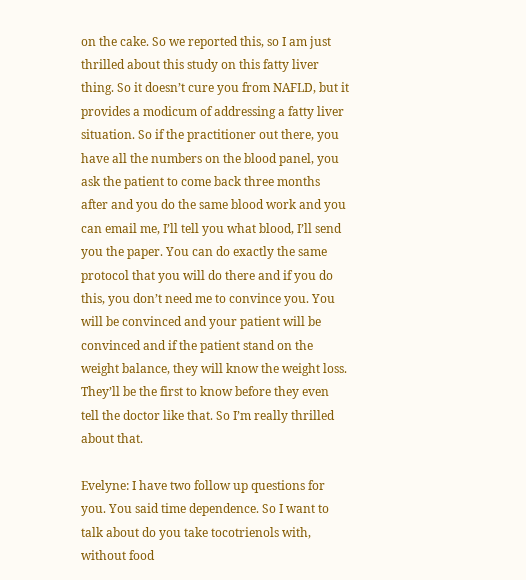on the cake. So we reported this, so I am just thrilled about this study on this fatty liver thing. So it doesn’t cure you from NAFLD, but it provides a modicum of addressing a fatty liver situation. So if the practitioner out there, you have all the numbers on the blood panel, you ask the patient to come back three months after and you do the same blood work and you can email me, I’ll tell you what blood, I’ll send you the paper. You can do exactly the same protocol that you will do there and if you do this, you don’t need me to convince you. You will be convinced and your patient will be convinced and if the patient stand on the weight balance, they will know the weight loss. They’ll be the first to know before they even tell the doctor like that. So I’m really thrilled about that.

Evelyne: I have two follow up questions for you. You said time dependence. So I want to talk about do you take tocotrienols with, without food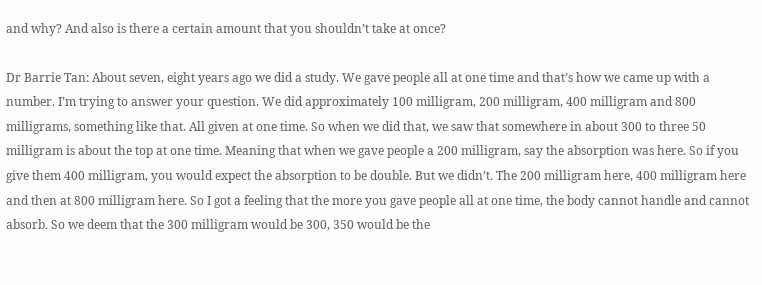and why? And also is there a certain amount that you shouldn’t take at once?

Dr Barrie Tan: About seven, eight years ago we did a study. We gave people all at one time and that’s how we came up with a number. I’m trying to answer your question. We did approximately 100 milligram, 200 milligram, 400 milligram and 800 milligrams, something like that. All given at one time. So when we did that, we saw that somewhere in about 300 to three 50 milligram is about the top at one time. Meaning that when we gave people a 200 milligram, say the absorption was here. So if you give them 400 milligram, you would expect the absorption to be double. But we didn’t. The 200 milligram here, 400 milligram here and then at 800 milligram here. So I got a feeling that the more you gave people all at one time, the body cannot handle and cannot absorb. So we deem that the 300 milligram would be 300, 350 would be the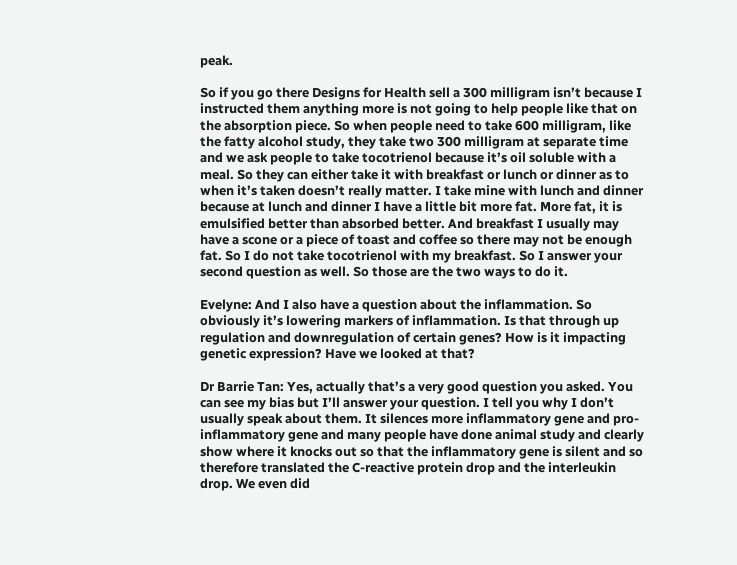peak.

So if you go there Designs for Health sell a 300 milligram isn’t because I instructed them anything more is not going to help people like that on the absorption piece. So when people need to take 600 milligram, like the fatty alcohol study, they take two 300 milligram at separate time and we ask people to take tocotrienol because it’s oil soluble with a meal. So they can either take it with breakfast or lunch or dinner as to when it’s taken doesn’t really matter. I take mine with lunch and dinner because at lunch and dinner I have a little bit more fat. More fat, it is emulsified better than absorbed better. And breakfast I usually may have a scone or a piece of toast and coffee so there may not be enough fat. So I do not take tocotrienol with my breakfast. So I answer your second question as well. So those are the two ways to do it.

Evelyne: And I also have a question about the inflammation. So obviously it’s lowering markers of inflammation. Is that through up regulation and downregulation of certain genes? How is it impacting genetic expression? Have we looked at that?

Dr Barrie Tan: Yes, actually that’s a very good question you asked. You can see my bias but I’ll answer your question. I tell you why I don’t usually speak about them. It silences more inflammatory gene and pro-inflammatory gene and many people have done animal study and clearly show where it knocks out so that the inflammatory gene is silent and so therefore translated the C-reactive protein drop and the interleukin drop. We even did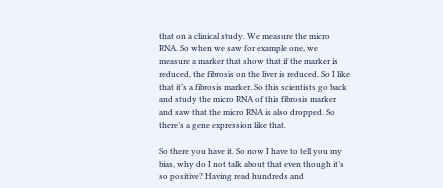that on a clinical study. We measure the micro RNA. So when we saw for example one, we measure a marker that show that if the marker is reduced, the fibrosis on the liver is reduced. So I like that it’s a fibrosis marker. So this scientists go back and study the micro RNA of this fibrosis marker and saw that the micro RNA is also dropped. So there’s a gene expression like that.

So there you have it. So now I have to tell you my bias, why do I not talk about that even though it’s so positive? Having read hundreds and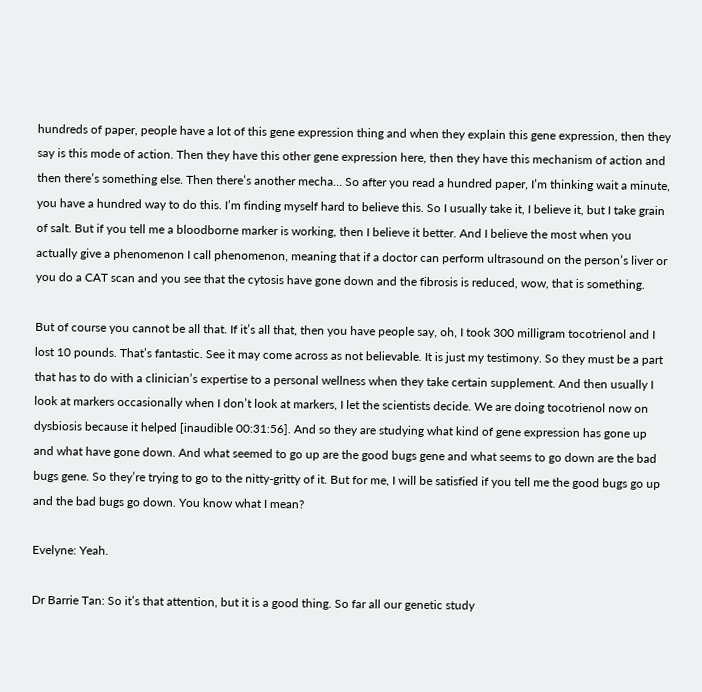hundreds of paper, people have a lot of this gene expression thing and when they explain this gene expression, then they say is this mode of action. Then they have this other gene expression here, then they have this mechanism of action and then there’s something else. Then there’s another mecha… So after you read a hundred paper, I’m thinking wait a minute, you have a hundred way to do this. I’m finding myself hard to believe this. So I usually take it, I believe it, but I take grain of salt. But if you tell me a bloodborne marker is working, then I believe it better. And I believe the most when you actually give a phenomenon I call phenomenon, meaning that if a doctor can perform ultrasound on the person’s liver or you do a CAT scan and you see that the cytosis have gone down and the fibrosis is reduced, wow, that is something.

But of course you cannot be all that. If it’s all that, then you have people say, oh, I took 300 milligram tocotrienol and I lost 10 pounds. That’s fantastic. See it may come across as not believable. It is just my testimony. So they must be a part that has to do with a clinician’s expertise to a personal wellness when they take certain supplement. And then usually I look at markers occasionally when I don’t look at markers, I let the scientists decide. We are doing tocotrienol now on dysbiosis because it helped [inaudible 00:31:56]. And so they are studying what kind of gene expression has gone up and what have gone down. And what seemed to go up are the good bugs gene and what seems to go down are the bad bugs gene. So they’re trying to go to the nitty-gritty of it. But for me, I will be satisfied if you tell me the good bugs go up and the bad bugs go down. You know what I mean?

Evelyne: Yeah.

Dr Barrie Tan: So it’s that attention, but it is a good thing. So far all our genetic study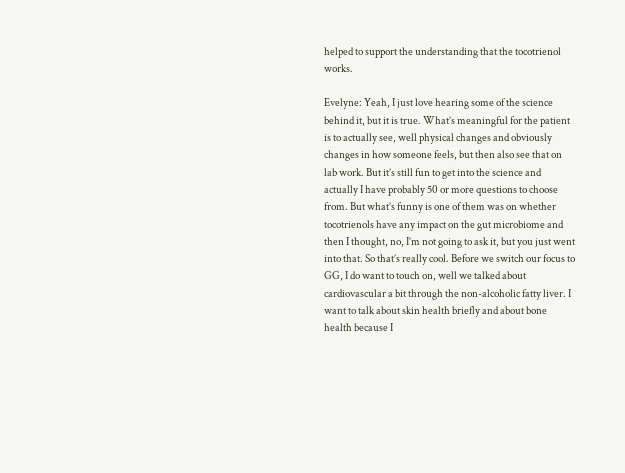helped to support the understanding that the tocotrienol works.

Evelyne: Yeah, I just love hearing some of the science behind it, but it is true. What’s meaningful for the patient is to actually see, well physical changes and obviously changes in how someone feels, but then also see that on lab work. But it’s still fun to get into the science and actually I have probably 50 or more questions to choose from. But what’s funny is one of them was on whether tocotrienols have any impact on the gut microbiome and then I thought, no, I’m not going to ask it, but you just went into that. So that’s really cool. Before we switch our focus to GG, I do want to touch on, well we talked about cardiovascular a bit through the non-alcoholic fatty liver. I want to talk about skin health briefly and about bone health because I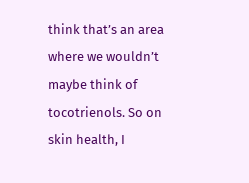think that’s an area where we wouldn’t maybe think of tocotrienols. So on skin health, I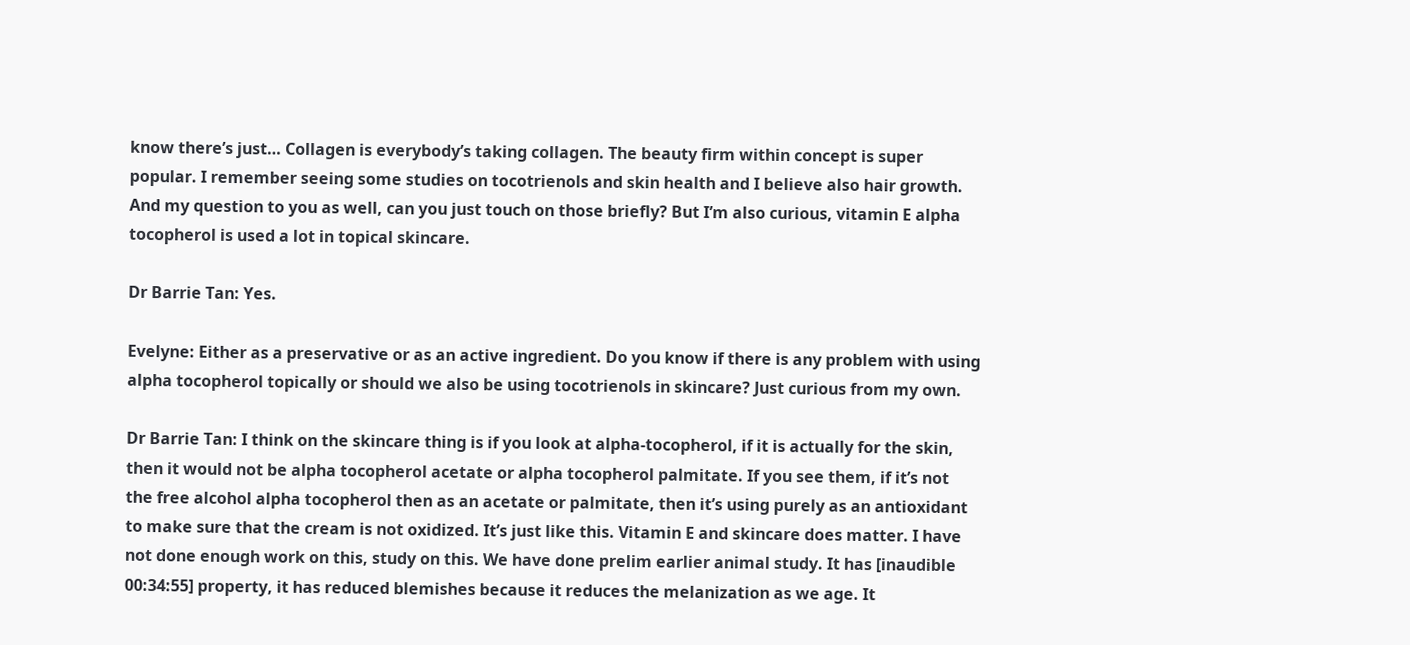know there’s just… Collagen is everybody’s taking collagen. The beauty firm within concept is super popular. I remember seeing some studies on tocotrienols and skin health and I believe also hair growth. And my question to you as well, can you just touch on those briefly? But I’m also curious, vitamin E alpha tocopherol is used a lot in topical skincare.

Dr Barrie Tan: Yes.

Evelyne: Either as a preservative or as an active ingredient. Do you know if there is any problem with using alpha tocopherol topically or should we also be using tocotrienols in skincare? Just curious from my own.

Dr Barrie Tan: I think on the skincare thing is if you look at alpha-tocopherol, if it is actually for the skin, then it would not be alpha tocopherol acetate or alpha tocopherol palmitate. If you see them, if it’s not the free alcohol alpha tocopherol then as an acetate or palmitate, then it’s using purely as an antioxidant to make sure that the cream is not oxidized. It’s just like this. Vitamin E and skincare does matter. I have not done enough work on this, study on this. We have done prelim earlier animal study. It has [inaudible 00:34:55] property, it has reduced blemishes because it reduces the melanization as we age. It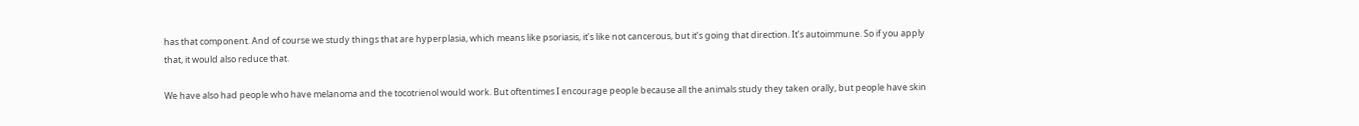has that component. And of course we study things that are hyperplasia, which means like psoriasis, it’s like not cancerous, but it’s going that direction. It’s autoimmune. So if you apply that, it would also reduce that.

We have also had people who have melanoma and the tocotrienol would work. But oftentimes I encourage people because all the animals study they taken orally, but people have skin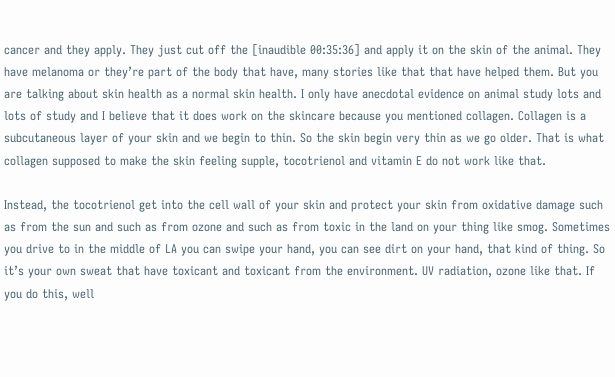cancer and they apply. They just cut off the [inaudible 00:35:36] and apply it on the skin of the animal. They have melanoma or they’re part of the body that have, many stories like that that have helped them. But you are talking about skin health as a normal skin health. I only have anecdotal evidence on animal study lots and lots of study and I believe that it does work on the skincare because you mentioned collagen. Collagen is a subcutaneous layer of your skin and we begin to thin. So the skin begin very thin as we go older. That is what collagen supposed to make the skin feeling supple, tocotrienol and vitamin E do not work like that.

Instead, the tocotrienol get into the cell wall of your skin and protect your skin from oxidative damage such as from the sun and such as from ozone and such as from toxic in the land on your thing like smog. Sometimes you drive to in the middle of LA you can swipe your hand, you can see dirt on your hand, that kind of thing. So it’s your own sweat that have toxicant and toxicant from the environment. UV radiation, ozone like that. If you do this, well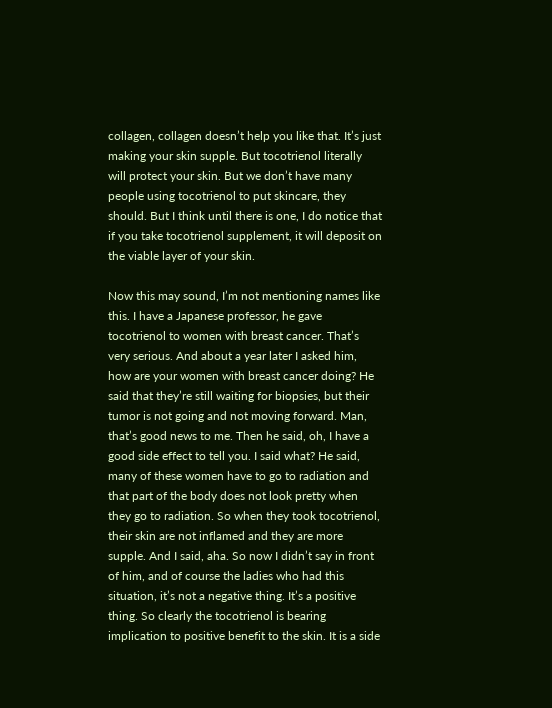collagen, collagen doesn’t help you like that. It’s just making your skin supple. But tocotrienol literally will protect your skin. But we don’t have many people using tocotrienol to put skincare, they should. But I think until there is one, I do notice that if you take tocotrienol supplement, it will deposit on the viable layer of your skin.

Now this may sound, I’m not mentioning names like this. I have a Japanese professor, he gave tocotrienol to women with breast cancer. That’s very serious. And about a year later I asked him, how are your women with breast cancer doing? He said that they’re still waiting for biopsies, but their tumor is not going and not moving forward. Man, that’s good news to me. Then he said, oh, I have a good side effect to tell you. I said what? He said, many of these women have to go to radiation and that part of the body does not look pretty when they go to radiation. So when they took tocotrienol, their skin are not inflamed and they are more supple. And I said, aha. So now I didn’t say in front of him, and of course the ladies who had this situation, it’s not a negative thing. It’s a positive thing. So clearly the tocotrienol is bearing implication to positive benefit to the skin. It is a side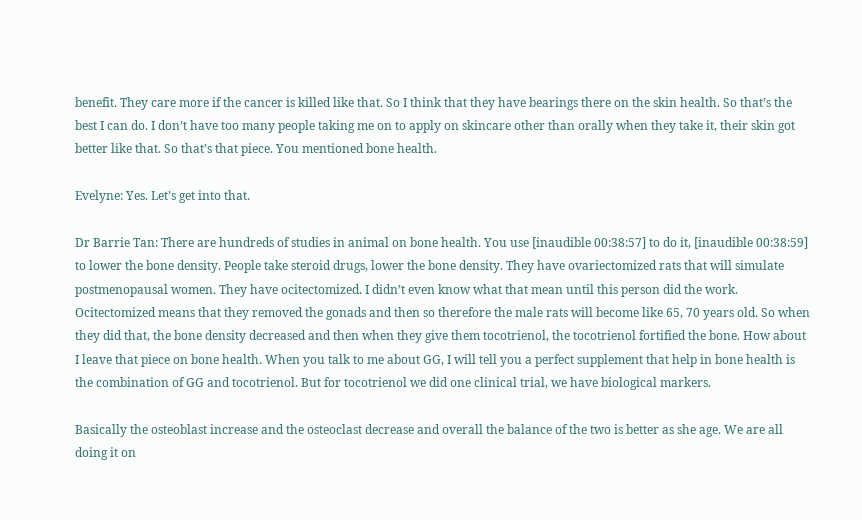benefit. They care more if the cancer is killed like that. So I think that they have bearings there on the skin health. So that’s the best I can do. I don’t have too many people taking me on to apply on skincare other than orally when they take it, their skin got better like that. So that’s that piece. You mentioned bone health.

Evelyne: Yes. Let’s get into that.

Dr Barrie Tan: There are hundreds of studies in animal on bone health. You use [inaudible 00:38:57] to do it, [inaudible 00:38:59] to lower the bone density. People take steroid drugs, lower the bone density. They have ovariectomized rats that will simulate postmenopausal women. They have ocitectomized. I didn’t even know what that mean until this person did the work. Ocitectomized means that they removed the gonads and then so therefore the male rats will become like 65, 70 years old. So when they did that, the bone density decreased and then when they give them tocotrienol, the tocotrienol fortified the bone. How about I leave that piece on bone health. When you talk to me about GG, I will tell you a perfect supplement that help in bone health is the combination of GG and tocotrienol. But for tocotrienol we did one clinical trial, we have biological markers.

Basically the osteoblast increase and the osteoclast decrease and overall the balance of the two is better as she age. We are all doing it on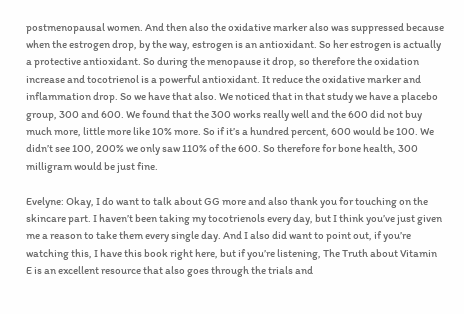postmenopausal women. And then also the oxidative marker also was suppressed because when the estrogen drop, by the way, estrogen is an antioxidant. So her estrogen is actually a protective antioxidant. So during the menopause it drop, so therefore the oxidation increase and tocotrienol is a powerful antioxidant. It reduce the oxidative marker and inflammation drop. So we have that also. We noticed that in that study we have a placebo group, 300 and 600. We found that the 300 works really well and the 600 did not buy much more, little more like 10% more. So if it’s a hundred percent, 600 would be 100. We didn’t see 100, 200% we only saw 110% of the 600. So therefore for bone health, 300 milligram would be just fine.

Evelyne: Okay, I do want to talk about GG more and also thank you for touching on the skincare part. I haven’t been taking my tocotrienols every day, but I think you’ve just given me a reason to take them every single day. And I also did want to point out, if you’re watching this, I have this book right here, but if you’re listening, The Truth about Vitamin E is an excellent resource that also goes through the trials and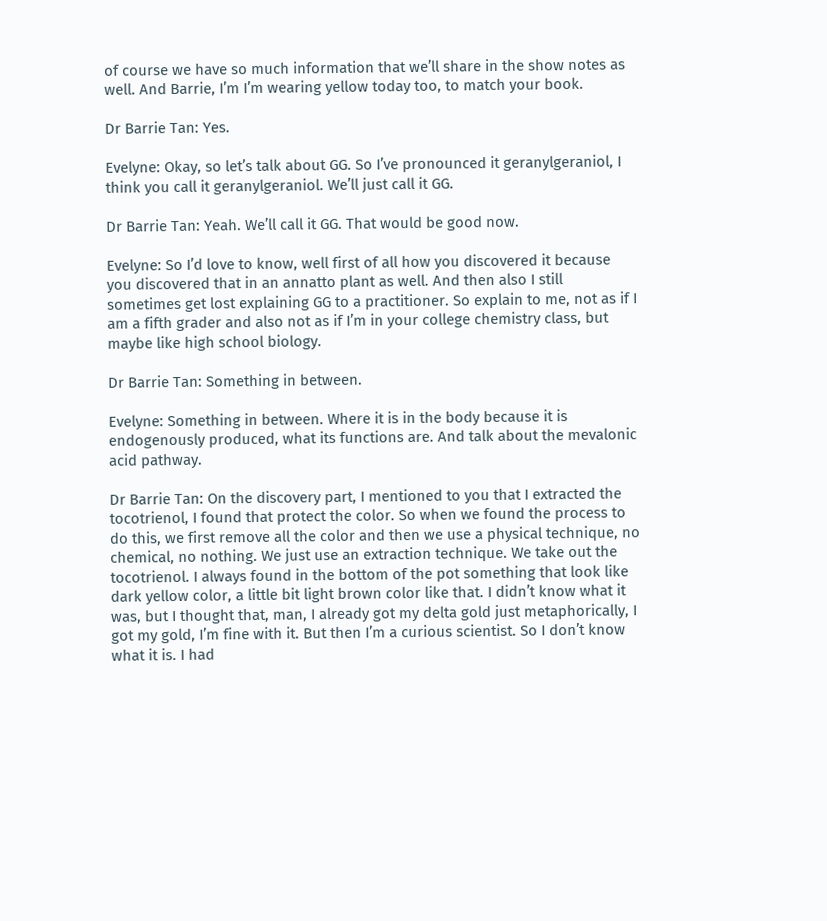of course we have so much information that we’ll share in the show notes as well. And Barrie, I’m I’m wearing yellow today too, to match your book.

Dr Barrie Tan: Yes.

Evelyne: Okay, so let’s talk about GG. So I’ve pronounced it geranylgeraniol, I think you call it geranylgeraniol. We’ll just call it GG.

Dr Barrie Tan: Yeah. We’ll call it GG. That would be good now.

Evelyne: So I’d love to know, well first of all how you discovered it because you discovered that in an annatto plant as well. And then also I still sometimes get lost explaining GG to a practitioner. So explain to me, not as if I am a fifth grader and also not as if I’m in your college chemistry class, but maybe like high school biology.

Dr Barrie Tan: Something in between.

Evelyne: Something in between. Where it is in the body because it is endogenously produced, what its functions are. And talk about the mevalonic acid pathway.

Dr Barrie Tan: On the discovery part, I mentioned to you that I extracted the tocotrienol, I found that protect the color. So when we found the process to do this, we first remove all the color and then we use a physical technique, no chemical, no nothing. We just use an extraction technique. We take out the tocotrienol. I always found in the bottom of the pot something that look like dark yellow color, a little bit light brown color like that. I didn’t know what it was, but I thought that, man, I already got my delta gold just metaphorically, I got my gold, I’m fine with it. But then I’m a curious scientist. So I don’t know what it is. I had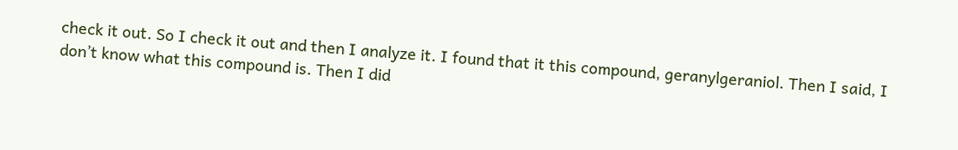check it out. So I check it out and then I analyze it. I found that it this compound, geranylgeraniol. Then I said, I don’t know what this compound is. Then I did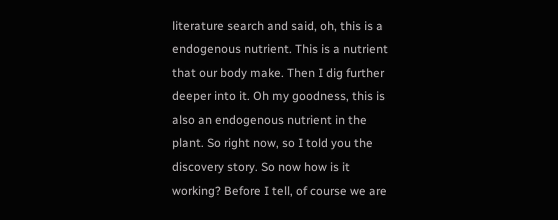literature search and said, oh, this is a endogenous nutrient. This is a nutrient that our body make. Then I dig further deeper into it. Oh my goodness, this is also an endogenous nutrient in the plant. So right now, so I told you the discovery story. So now how is it working? Before I tell, of course we are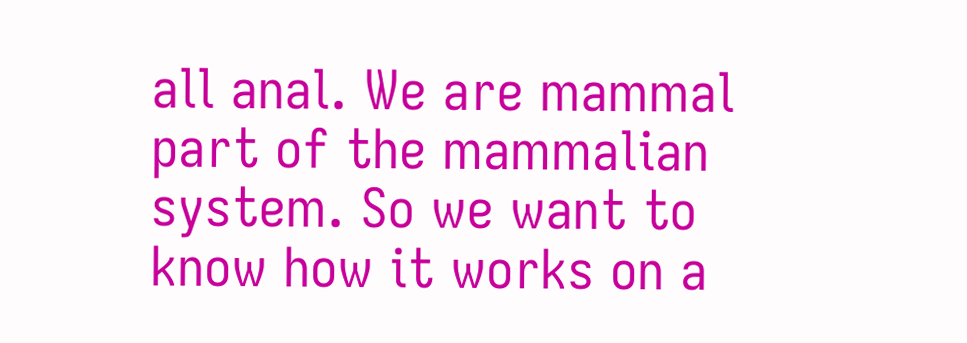all anal. We are mammal part of the mammalian system. So we want to know how it works on a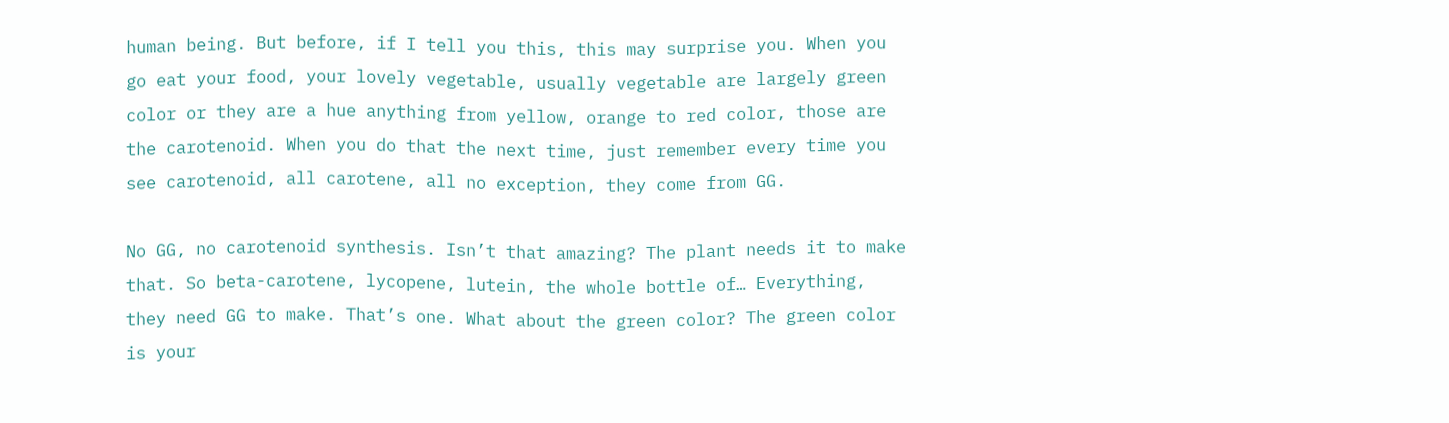human being. But before, if I tell you this, this may surprise you. When you go eat your food, your lovely vegetable, usually vegetable are largely green color or they are a hue anything from yellow, orange to red color, those are the carotenoid. When you do that the next time, just remember every time you see carotenoid, all carotene, all no exception, they come from GG.

No GG, no carotenoid synthesis. Isn’t that amazing? The plant needs it to make that. So beta-carotene, lycopene, lutein, the whole bottle of… Everything, they need GG to make. That’s one. What about the green color? The green color is your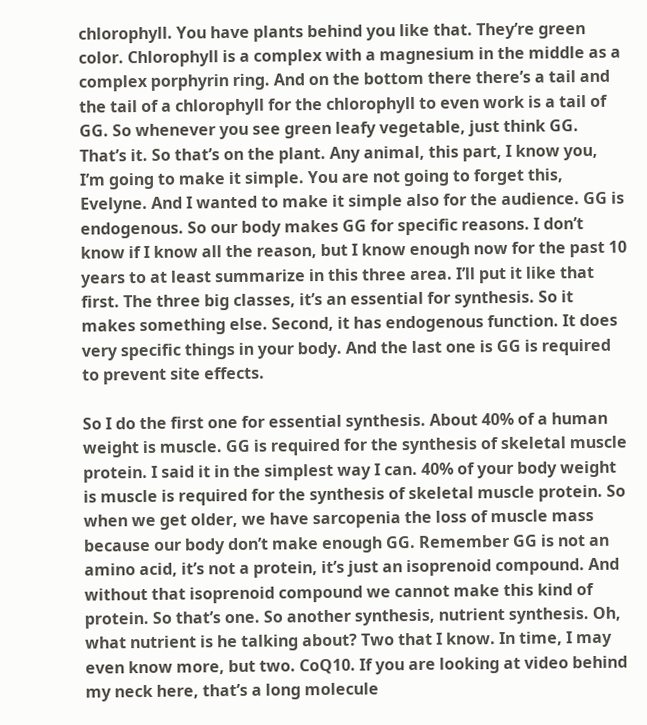chlorophyll. You have plants behind you like that. They’re green color. Chlorophyll is a complex with a magnesium in the middle as a complex porphyrin ring. And on the bottom there there’s a tail and the tail of a chlorophyll for the chlorophyll to even work is a tail of GG. So whenever you see green leafy vegetable, just think GG. That’s it. So that’s on the plant. Any animal, this part, I know you, I’m going to make it simple. You are not going to forget this, Evelyne. And I wanted to make it simple also for the audience. GG is endogenous. So our body makes GG for specific reasons. I don’t know if I know all the reason, but I know enough now for the past 10 years to at least summarize in this three area. I’ll put it like that first. The three big classes, it’s an essential for synthesis. So it makes something else. Second, it has endogenous function. It does very specific things in your body. And the last one is GG is required to prevent site effects.

So I do the first one for essential synthesis. About 40% of a human weight is muscle. GG is required for the synthesis of skeletal muscle protein. I said it in the simplest way I can. 40% of your body weight is muscle is required for the synthesis of skeletal muscle protein. So when we get older, we have sarcopenia the loss of muscle mass because our body don’t make enough GG. Remember GG is not an amino acid, it’s not a protein, it’s just an isoprenoid compound. And without that isoprenoid compound we cannot make this kind of protein. So that’s one. So another synthesis, nutrient synthesis. Oh, what nutrient is he talking about? Two that I know. In time, I may even know more, but two. CoQ10. If you are looking at video behind my neck here, that’s a long molecule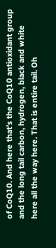of CoQ10. And here that’s the CoQ10 antioxidant group and the long tail carbon, hydrogen, black and white here all the way here. That is entire tail. Oh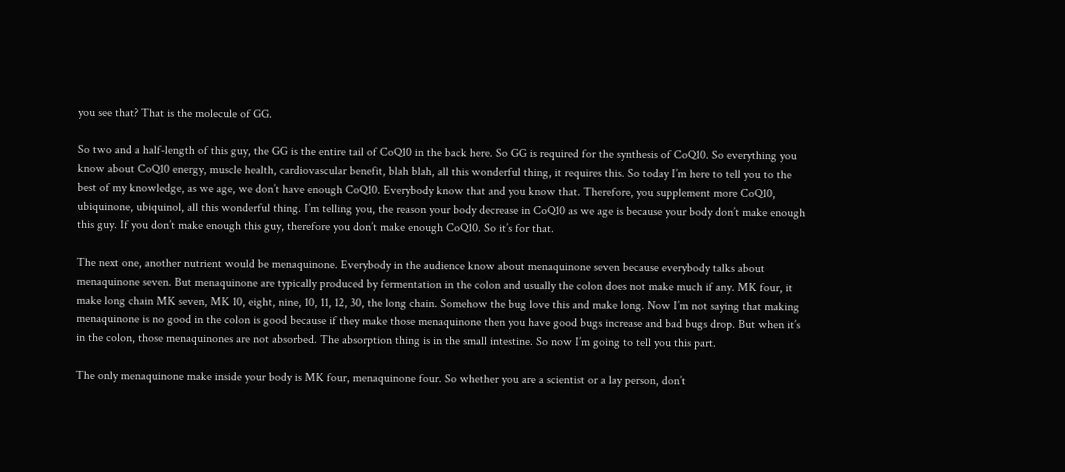you see that? That is the molecule of GG.

So two and a half-length of this guy, the GG is the entire tail of CoQ10 in the back here. So GG is required for the synthesis of CoQ10. So everything you know about CoQ10 energy, muscle health, cardiovascular benefit, blah blah, all this wonderful thing, it requires this. So today I’m here to tell you to the best of my knowledge, as we age, we don’t have enough CoQ10. Everybody know that and you know that. Therefore, you supplement more CoQ10, ubiquinone, ubiquinol, all this wonderful thing. I’m telling you, the reason your body decrease in CoQ10 as we age is because your body don’t make enough this guy. If you don’t make enough this guy, therefore you don’t make enough CoQ10. So it’s for that.

The next one, another nutrient would be menaquinone. Everybody in the audience know about menaquinone seven because everybody talks about menaquinone seven. But menaquinone are typically produced by fermentation in the colon and usually the colon does not make much if any. MK four, it make long chain MK seven, MK 10, eight, nine, 10, 11, 12, 30, the long chain. Somehow the bug love this and make long. Now I’m not saying that making menaquinone is no good in the colon is good because if they make those menaquinone then you have good bugs increase and bad bugs drop. But when it’s in the colon, those menaquinones are not absorbed. The absorption thing is in the small intestine. So now I’m going to tell you this part.

The only menaquinone make inside your body is MK four, menaquinone four. So whether you are a scientist or a lay person, don’t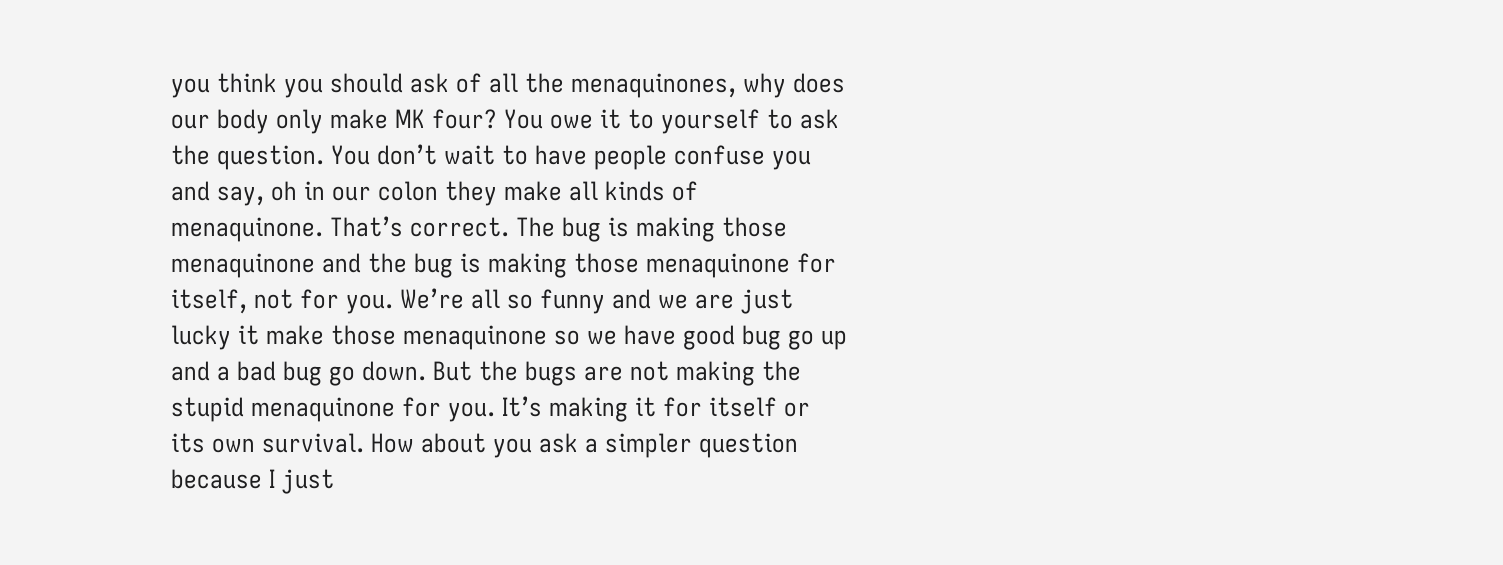you think you should ask of all the menaquinones, why does our body only make MK four? You owe it to yourself to ask the question. You don’t wait to have people confuse you and say, oh in our colon they make all kinds of menaquinone. That’s correct. The bug is making those menaquinone and the bug is making those menaquinone for itself, not for you. We’re all so funny and we are just lucky it make those menaquinone so we have good bug go up and a bad bug go down. But the bugs are not making the stupid menaquinone for you. It’s making it for itself or its own survival. How about you ask a simpler question because I just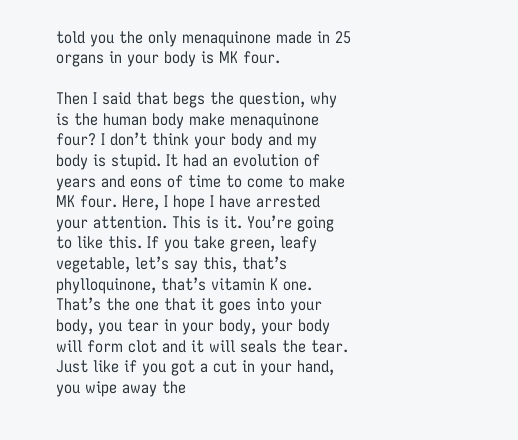told you the only menaquinone made in 25 organs in your body is MK four.

Then I said that begs the question, why is the human body make menaquinone four? I don’t think your body and my body is stupid. It had an evolution of years and eons of time to come to make MK four. Here, I hope I have arrested your attention. This is it. You’re going to like this. If you take green, leafy vegetable, let’s say this, that’s phylloquinone, that’s vitamin K one. That’s the one that it goes into your body, you tear in your body, your body will form clot and it will seals the tear. Just like if you got a cut in your hand, you wipe away the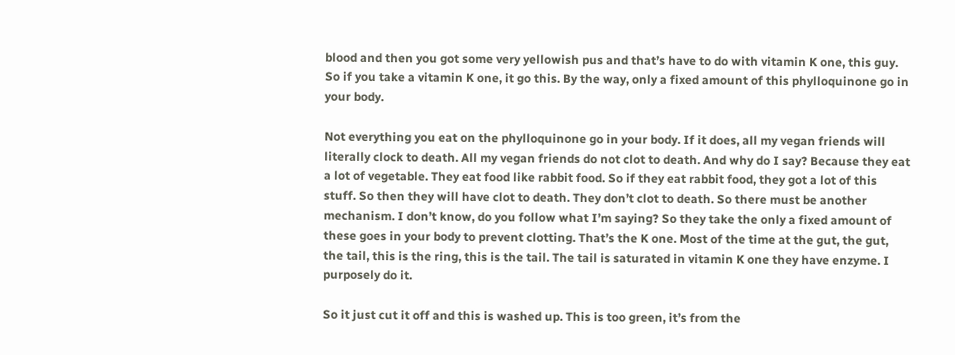blood and then you got some very yellowish pus and that’s have to do with vitamin K one, this guy. So if you take a vitamin K one, it go this. By the way, only a fixed amount of this phylloquinone go in your body.

Not everything you eat on the phylloquinone go in your body. If it does, all my vegan friends will literally clock to death. All my vegan friends do not clot to death. And why do I say? Because they eat a lot of vegetable. They eat food like rabbit food. So if they eat rabbit food, they got a lot of this stuff. So then they will have clot to death. They don’t clot to death. So there must be another mechanism. I don’t know, do you follow what I’m saying? So they take the only a fixed amount of these goes in your body to prevent clotting. That’s the K one. Most of the time at the gut, the gut, the tail, this is the ring, this is the tail. The tail is saturated in vitamin K one they have enzyme. I purposely do it.

So it just cut it off and this is washed up. This is too green, it’s from the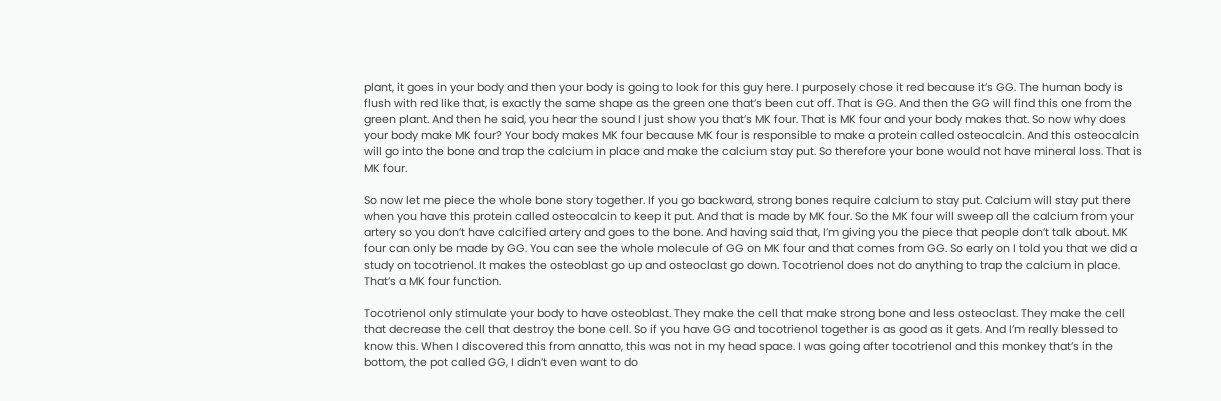plant, it goes in your body and then your body is going to look for this guy here. I purposely chose it red because it’s GG. The human body is flush with red like that, is exactly the same shape as the green one that’s been cut off. That is GG. And then the GG will find this one from the green plant. And then he said, you hear the sound I just show you that’s MK four. That is MK four and your body makes that. So now why does your body make MK four? Your body makes MK four because MK four is responsible to make a protein called osteocalcin. And this osteocalcin will go into the bone and trap the calcium in place and make the calcium stay put. So therefore your bone would not have mineral loss. That is MK four.

So now let me piece the whole bone story together. If you go backward, strong bones require calcium to stay put. Calcium will stay put there when you have this protein called osteocalcin to keep it put. And that is made by MK four. So the MK four will sweep all the calcium from your artery so you don’t have calcified artery and goes to the bone. And having said that, I’m giving you the piece that people don’t talk about. MK four can only be made by GG. You can see the whole molecule of GG on MK four and that comes from GG. So early on I told you that we did a study on tocotrienol. It makes the osteoblast go up and osteoclast go down. Tocotrienol does not do anything to trap the calcium in place. That’s a MK four function.

Tocotrienol only stimulate your body to have osteoblast. They make the cell that make strong bone and less osteoclast. They make the cell that decrease the cell that destroy the bone cell. So if you have GG and tocotrienol together is as good as it gets. And I’m really blessed to know this. When I discovered this from annatto, this was not in my head space. I was going after tocotrienol and this monkey that’s in the bottom, the pot called GG, I didn’t even want to do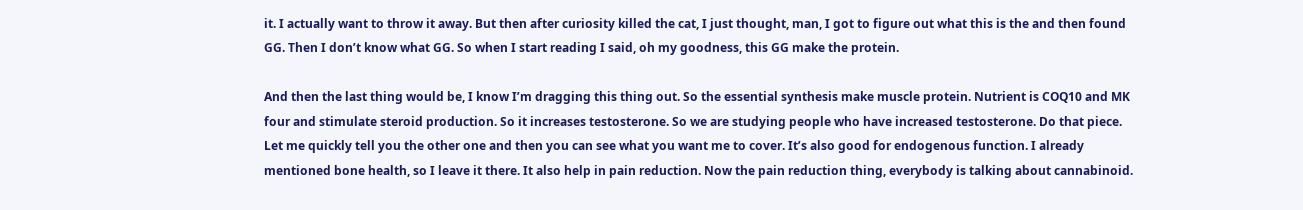it. I actually want to throw it away. But then after curiosity killed the cat, I just thought, man, I got to figure out what this is the and then found GG. Then I don’t know what GG. So when I start reading I said, oh my goodness, this GG make the protein.

And then the last thing would be, I know I’m dragging this thing out. So the essential synthesis make muscle protein. Nutrient is COQ10 and MK four and stimulate steroid production. So it increases testosterone. So we are studying people who have increased testosterone. Do that piece. Let me quickly tell you the other one and then you can see what you want me to cover. It’s also good for endogenous function. I already mentioned bone health, so I leave it there. It also help in pain reduction. Now the pain reduction thing, everybody is talking about cannabinoid.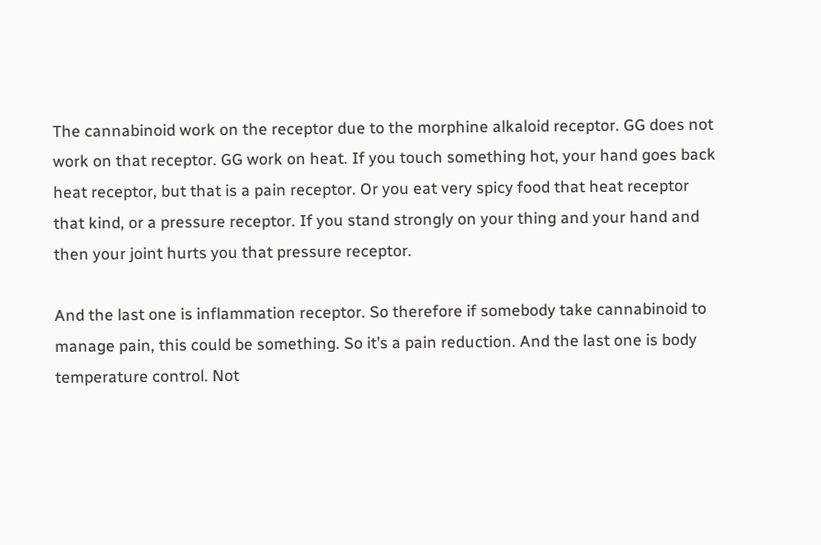The cannabinoid work on the receptor due to the morphine alkaloid receptor. GG does not work on that receptor. GG work on heat. If you touch something hot, your hand goes back heat receptor, but that is a pain receptor. Or you eat very spicy food that heat receptor that kind, or a pressure receptor. If you stand strongly on your thing and your hand and then your joint hurts you that pressure receptor.

And the last one is inflammation receptor. So therefore if somebody take cannabinoid to manage pain, this could be something. So it’s a pain reduction. And the last one is body temperature control. Not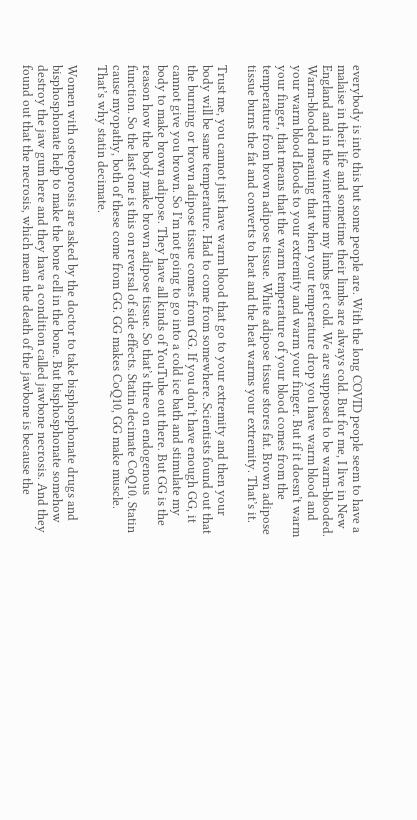everybody is into this but some people are. With the long COVID people seem to have a malaise in their life and sometime their limbs are always cold. But for me, I live in New England and in the wintertime my limbs get cold. We are supposed to be warm-blooded. Warm-blooded meaning that when your temperature drop you have warm blood and your warm blood floods to your extremity and warm your finger. But if it doesn’t warm your finger, that means that the warm temperature of your blood comes from the temperature from brown adipose tissue. White adipose tissue stores fat. Brown adipose tissue burns the fat and converts to heat and the heat warms your extremity. That’s it.

Trust me, you cannot just have warm blood that go to your extremity and then your body will be same temperature. Had to come from somewhere. Scientists found out that the burning or brown adipose tissue comes from GG. If you don’t have enough GG, it cannot give you brown. So I’m not going to go into a cold ice bath and stimulate my body to make brown adipose. They have all kinds of YouTube out there. But GG is the reason how the body make brown adipose tissue. So that’s three on endogenous function. So the last one is this on reversal of side effects. Statin decimate CoQ10. Statin cause myopathy, both of these come from GG. GG makes CoQ10, GG make muscle. That’s why statin decimate.

Women with osteoporosis are asked by the doctor to take bisphosphonate drugs and bisphosphonate help to make the bone cell in the bone. But bisphosphonate somehow destroy the jaw gum here and they have a condition called jawbone necrosis. And they found out that the necrosis, which mean the death of the jawbone is because the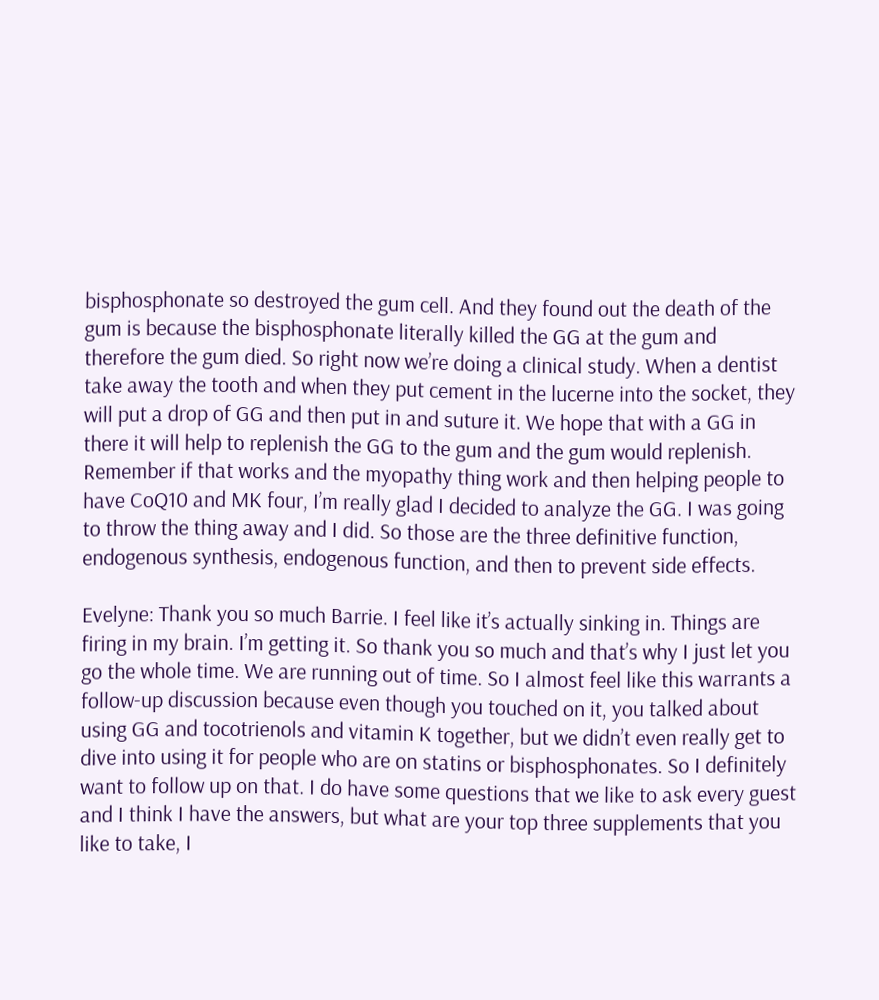bisphosphonate so destroyed the gum cell. And they found out the death of the gum is because the bisphosphonate literally killed the GG at the gum and therefore the gum died. So right now we’re doing a clinical study. When a dentist take away the tooth and when they put cement in the lucerne into the socket, they will put a drop of GG and then put in and suture it. We hope that with a GG in there it will help to replenish the GG to the gum and the gum would replenish. Remember if that works and the myopathy thing work and then helping people to have CoQ10 and MK four, I’m really glad I decided to analyze the GG. I was going to throw the thing away and I did. So those are the three definitive function, endogenous synthesis, endogenous function, and then to prevent side effects.

Evelyne: Thank you so much Barrie. I feel like it’s actually sinking in. Things are firing in my brain. I’m getting it. So thank you so much and that’s why I just let you go the whole time. We are running out of time. So I almost feel like this warrants a follow-up discussion because even though you touched on it, you talked about using GG and tocotrienols and vitamin K together, but we didn’t even really get to dive into using it for people who are on statins or bisphosphonates. So I definitely want to follow up on that. I do have some questions that we like to ask every guest and I think I have the answers, but what are your top three supplements that you like to take, I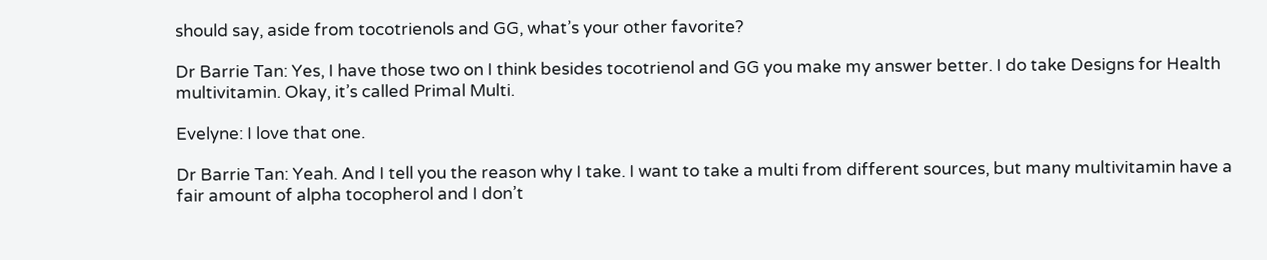should say, aside from tocotrienols and GG, what’s your other favorite?

Dr Barrie Tan: Yes, I have those two on I think besides tocotrienol and GG you make my answer better. I do take Designs for Health multivitamin. Okay, it’s called Primal Multi.

Evelyne: I love that one.

Dr Barrie Tan: Yeah. And I tell you the reason why I take. I want to take a multi from different sources, but many multivitamin have a fair amount of alpha tocopherol and I don’t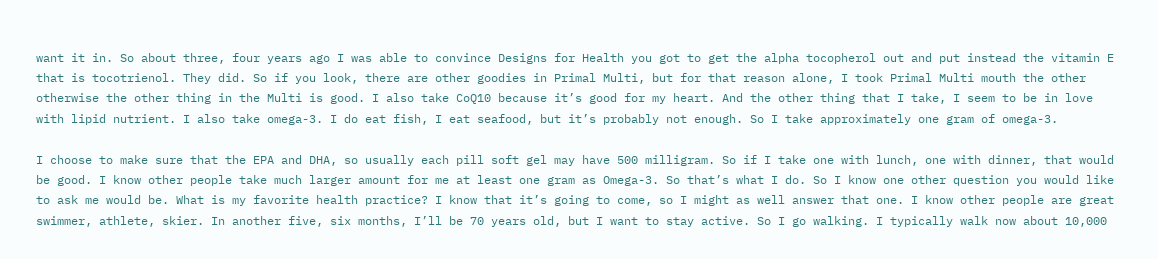want it in. So about three, four years ago I was able to convince Designs for Health you got to get the alpha tocopherol out and put instead the vitamin E that is tocotrienol. They did. So if you look, there are other goodies in Primal Multi, but for that reason alone, I took Primal Multi mouth the other otherwise the other thing in the Multi is good. I also take CoQ10 because it’s good for my heart. And the other thing that I take, I seem to be in love with lipid nutrient. I also take omega-3. I do eat fish, I eat seafood, but it’s probably not enough. So I take approximately one gram of omega-3.

I choose to make sure that the EPA and DHA, so usually each pill soft gel may have 500 milligram. So if I take one with lunch, one with dinner, that would be good. I know other people take much larger amount for me at least one gram as Omega-3. So that’s what I do. So I know one other question you would like to ask me would be. What is my favorite health practice? I know that it’s going to come, so I might as well answer that one. I know other people are great swimmer, athlete, skier. In another five, six months, I’ll be 70 years old, but I want to stay active. So I go walking. I typically walk now about 10,000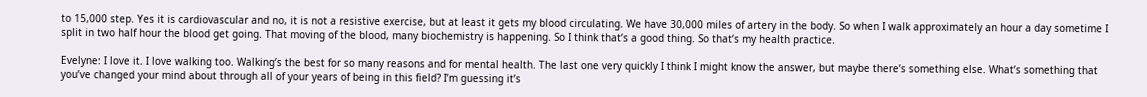to 15,000 step. Yes it is cardiovascular and no, it is not a resistive exercise, but at least it gets my blood circulating. We have 30,000 miles of artery in the body. So when I walk approximately an hour a day sometime I split in two half hour the blood get going. That moving of the blood, many biochemistry is happening. So I think that’s a good thing. So that’s my health practice.

Evelyne: I love it. I love walking too. Walking’s the best for so many reasons and for mental health. The last one very quickly I think I might know the answer, but maybe there’s something else. What’s something that you’ve changed your mind about through all of your years of being in this field? I’m guessing it’s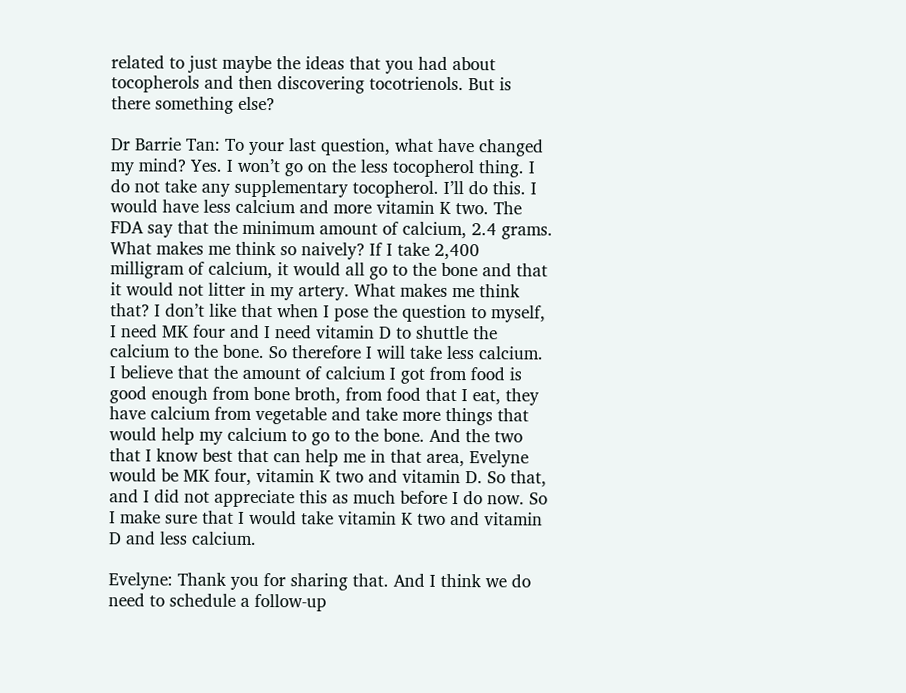related to just maybe the ideas that you had about tocopherols and then discovering tocotrienols. But is there something else?

Dr Barrie Tan: To your last question, what have changed my mind? Yes. I won’t go on the less tocopherol thing. I do not take any supplementary tocopherol. I’ll do this. I would have less calcium and more vitamin K two. The FDA say that the minimum amount of calcium, 2.4 grams. What makes me think so naively? If I take 2,400 milligram of calcium, it would all go to the bone and that it would not litter in my artery. What makes me think that? I don’t like that when I pose the question to myself, I need MK four and I need vitamin D to shuttle the calcium to the bone. So therefore I will take less calcium. I believe that the amount of calcium I got from food is good enough from bone broth, from food that I eat, they have calcium from vegetable and take more things that would help my calcium to go to the bone. And the two that I know best that can help me in that area, Evelyne would be MK four, vitamin K two and vitamin D. So that, and I did not appreciate this as much before I do now. So I make sure that I would take vitamin K two and vitamin D and less calcium.

Evelyne: Thank you for sharing that. And I think we do need to schedule a follow-up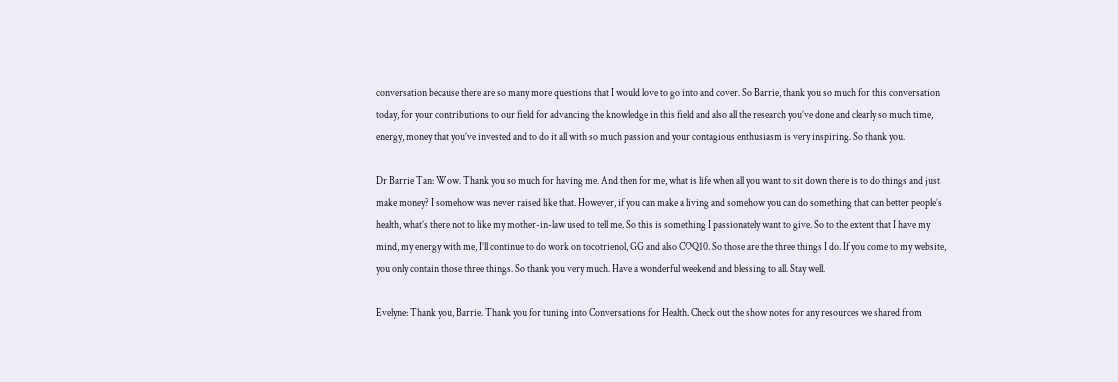conversation because there are so many more questions that I would love to go into and cover. So Barrie, thank you so much for this conversation today, for your contributions to our field for advancing the knowledge in this field and also all the research you’ve done and clearly so much time, energy, money that you’ve invested and to do it all with so much passion and your contagious enthusiasm is very inspiring. So thank you.

Dr Barrie Tan: Wow. Thank you so much for having me. And then for me, what is life when all you want to sit down there is to do things and just make money? I somehow was never raised like that. However, if you can make a living and somehow you can do something that can better people’s health, what’s there not to like my mother-in-law used to tell me. So this is something I passionately want to give. So to the extent that I have my mind, my energy with me, I’ll continue to do work on tocotrienol, GG and also COQ10. So those are the three things I do. If you come to my website, you only contain those three things. So thank you very much. Have a wonderful weekend and blessing to all. Stay well.

Evelyne: Thank you, Barrie. Thank you for tuning into Conversations for Health. Check out the show notes for any resources we shared from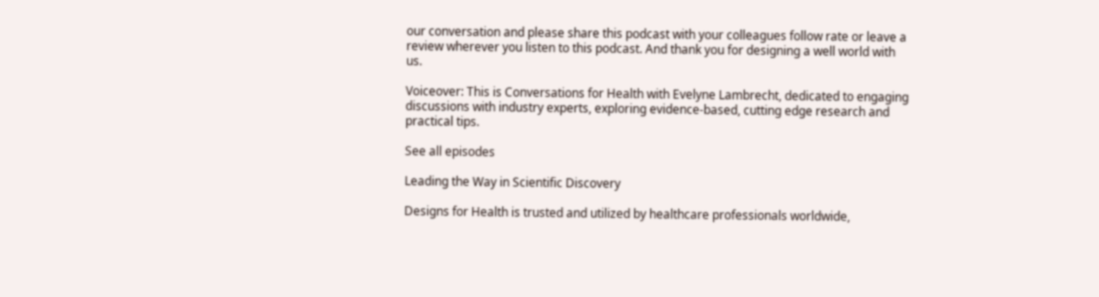our conversation and please share this podcast with your colleagues follow rate or leave a review wherever you listen to this podcast. And thank you for designing a well world with us.

Voiceover: This is Conversations for Health with Evelyne Lambrecht, dedicated to engaging discussions with industry experts, exploring evidence-based, cutting edge research and practical tips.

See all episodes

Leading the Way in Scientific Discovery

Designs for Health is trusted and utilized by healthcare professionals worldwide,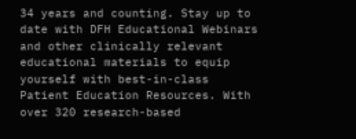34 years and counting. Stay up to date with DFH Educational Webinars and other clinically relevant educational materials to equip yourself with best-in-class Patient Education Resources. With over 320 research-based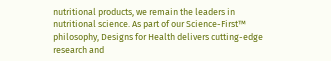nutritional products, we remain the leaders in nutritional science. As part of our Science-First™ philosophy, Designs for Health delivers cutting-edge research and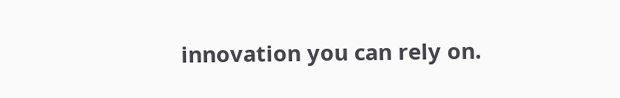innovation you can rely on.